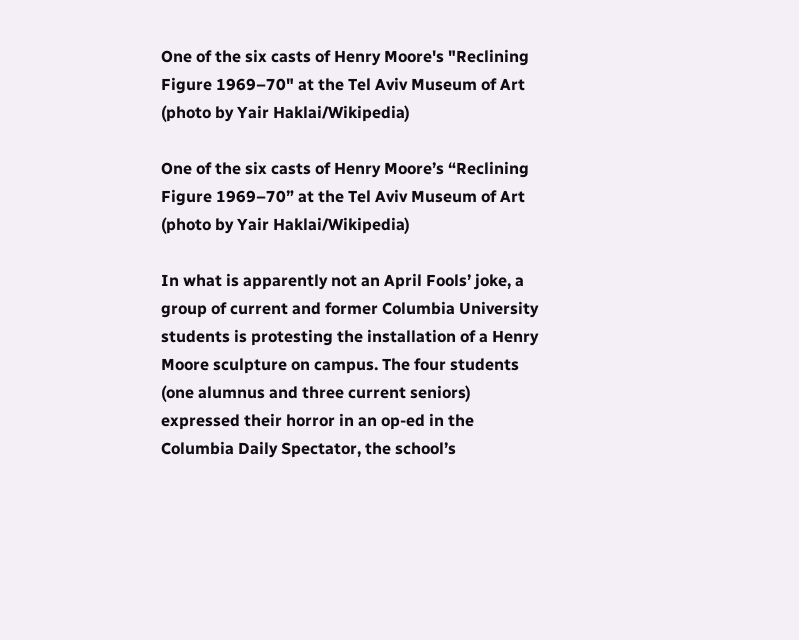One of the six casts of Henry Moore's "Reclining Figure 1969–70" at the Tel Aviv Museum of Art (photo by Yair Haklai/Wikipedia)

One of the six casts of Henry Moore’s “Reclining Figure 1969–70” at the Tel Aviv Museum of Art (photo by Yair Haklai/Wikipedia)

In what is apparently not an April Fools’ joke, a group of current and former Columbia University students is protesting the installation of a Henry Moore sculpture on campus. The four students (one alumnus and three current seniors) expressed their horror in an op-ed in the Columbia Daily Spectator, the school’s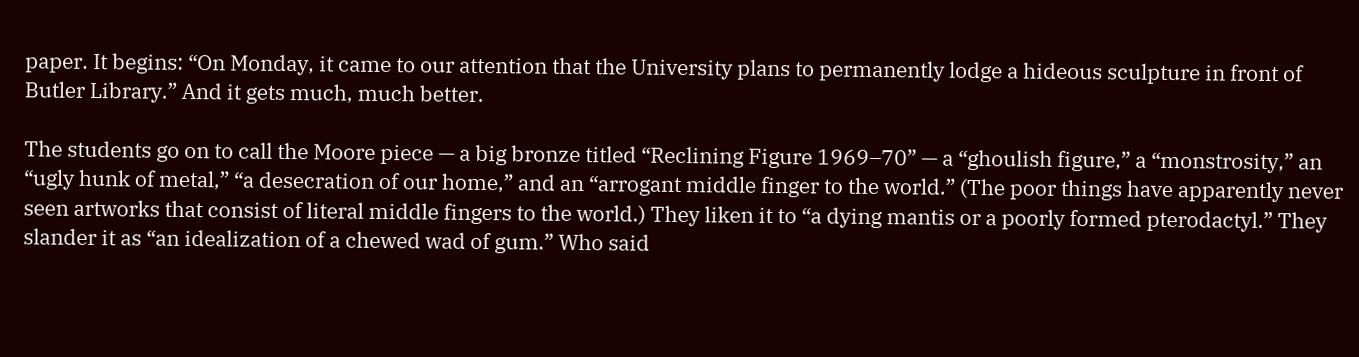paper. It begins: “On Monday, it came to our attention that the University plans to permanently lodge a hideous sculpture in front of Butler Library.” And it gets much, much better.

The students go on to call the Moore piece — a big bronze titled “Reclining Figure 1969–70” — a “ghoulish figure,” a “monstrosity,” an “ugly hunk of metal,” “a desecration of our home,” and an “arrogant middle finger to the world.” (The poor things have apparently never seen artworks that consist of literal middle fingers to the world.) They liken it to “a dying mantis or a poorly formed pterodactyl.” They slander it as “an idealization of a chewed wad of gum.” Who said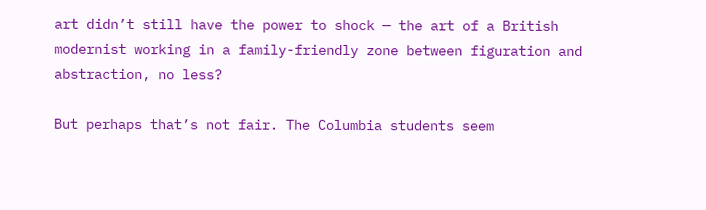art didn’t still have the power to shock — the art of a British modernist working in a family-friendly zone between figuration and abstraction, no less?

But perhaps that’s not fair. The Columbia students seem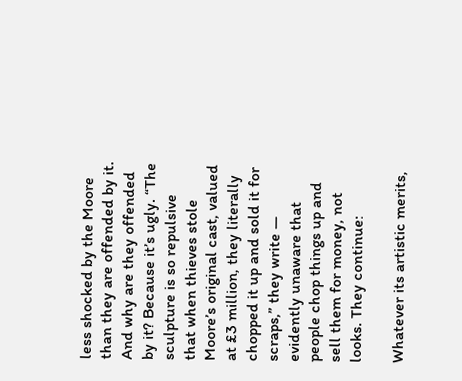less shocked by the Moore than they are offended by it. And why are they offended by it? Because it’s ugly. “The sculpture is so repulsive that when thieves stole Moore’s original cast, valued at £3 million, they literally chopped it up and sold it for scraps,” they write — evidently unaware that people chop things up and sell them for money, not looks. They continue:

Whatever its artistic merits,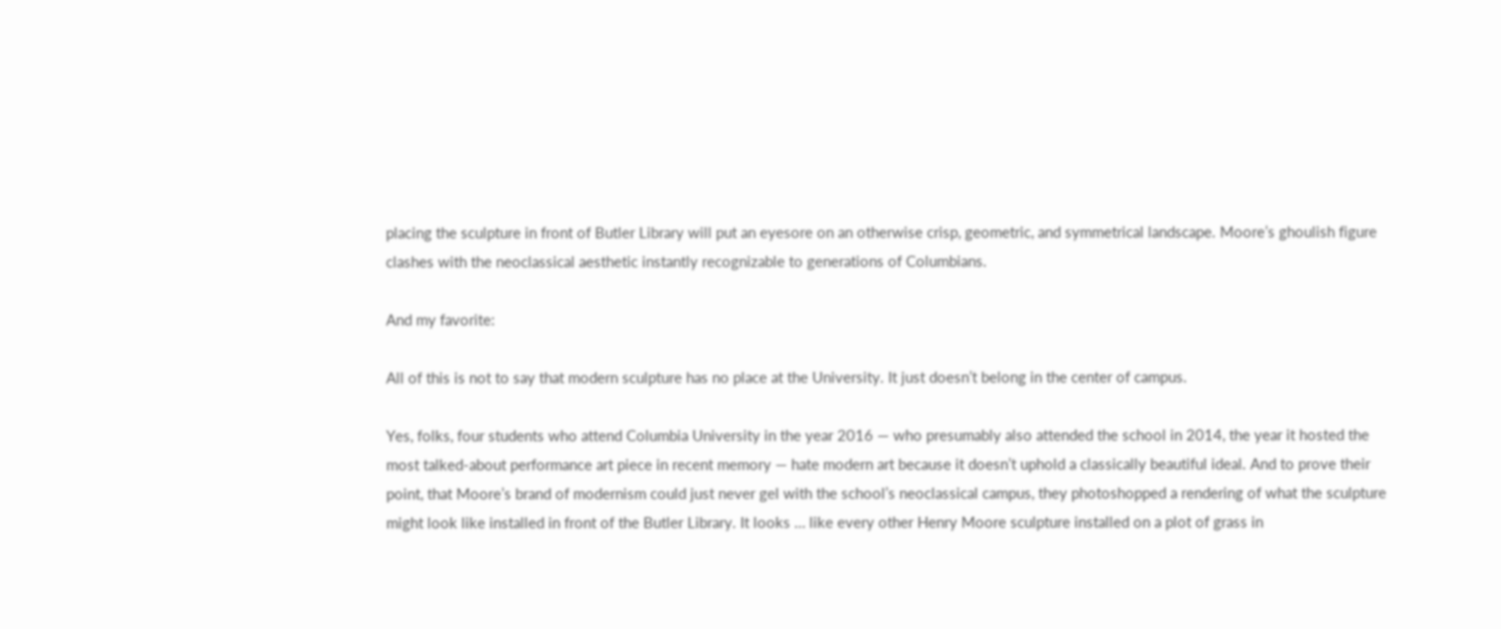placing the sculpture in front of Butler Library will put an eyesore on an otherwise crisp, geometric, and symmetrical landscape. Moore’s ghoulish figure clashes with the neoclassical aesthetic instantly recognizable to generations of Columbians.

And my favorite:

All of this is not to say that modern sculpture has no place at the University. It just doesn’t belong in the center of campus.

Yes, folks, four students who attend Columbia University in the year 2016 — who presumably also attended the school in 2014, the year it hosted the most talked-about performance art piece in recent memory — hate modern art because it doesn’t uphold a classically beautiful ideal. And to prove their point, that Moore’s brand of modernism could just never gel with the school’s neoclassical campus, they photoshopped a rendering of what the sculpture might look like installed in front of the Butler Library. It looks … like every other Henry Moore sculpture installed on a plot of grass in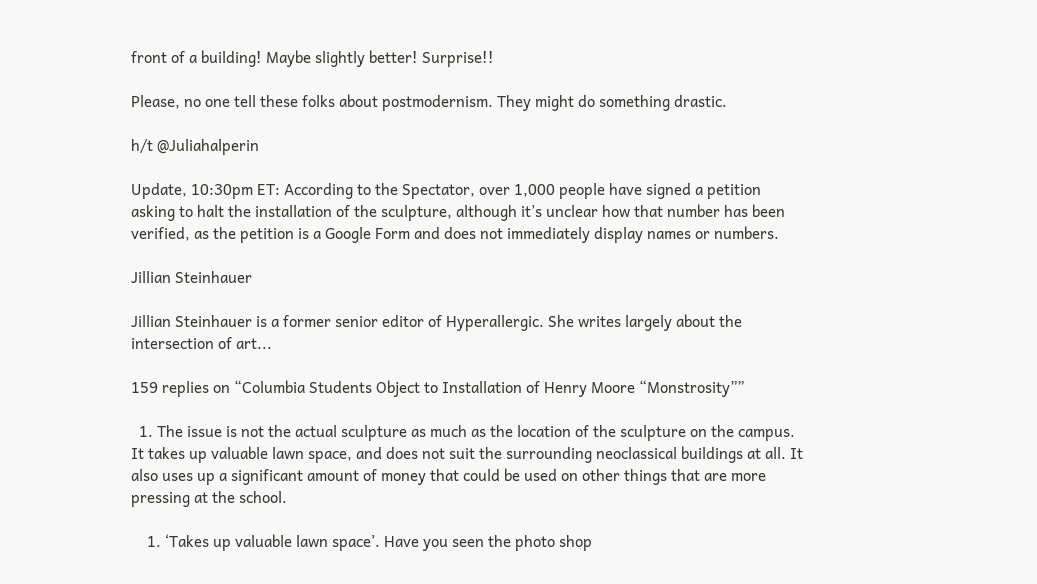front of a building! Maybe slightly better! Surprise!!

Please, no one tell these folks about postmodernism. They might do something drastic.

h/t @Juliahalperin

Update, 10:30pm ET: According to the Spectator, over 1,000 people have signed a petition asking to halt the installation of the sculpture, although it’s unclear how that number has been verified, as the petition is a Google Form and does not immediately display names or numbers.

Jillian Steinhauer

Jillian Steinhauer is a former senior editor of Hyperallergic. She writes largely about the intersection of art...

159 replies on “Columbia Students Object to Installation of Henry Moore “Monstrosity””

  1. The issue is not the actual sculpture as much as the location of the sculpture on the campus. It takes up valuable lawn space, and does not suit the surrounding neoclassical buildings at all. It also uses up a significant amount of money that could be used on other things that are more pressing at the school.

    1. ‘Takes up valuable lawn space’. Have you seen the photo shop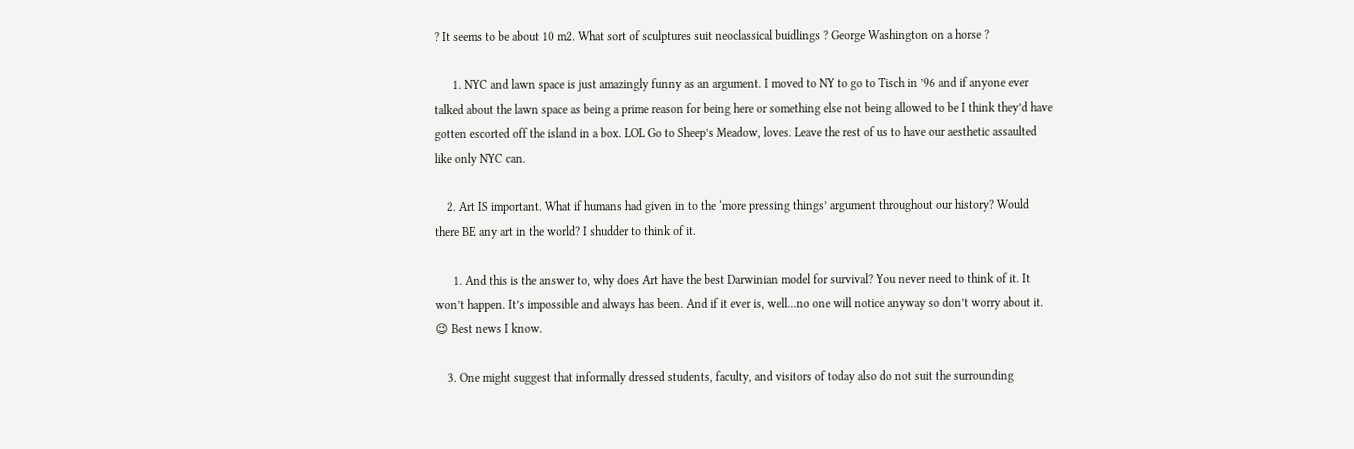? It seems to be about 10 m2. What sort of sculptures suit neoclassical buidlings ? George Washington on a horse ?

      1. NYC and lawn space is just amazingly funny as an argument. I moved to NY to go to Tisch in ’96 and if anyone ever talked about the lawn space as being a prime reason for being here or something else not being allowed to be I think they’d have gotten escorted off the island in a box. LOL Go to Sheep’s Meadow, loves. Leave the rest of us to have our aesthetic assaulted like only NYC can.

    2. Art IS important. What if humans had given in to the ‘more pressing things’ argument throughout our history? Would there BE any art in the world? I shudder to think of it.

      1. And this is the answer to, why does Art have the best Darwinian model for survival? You never need to think of it. It won’t happen. It’s impossible and always has been. And if it ever is, well…no one will notice anyway so don’t worry about it. 😉 Best news I know.

    3. One might suggest that informally dressed students, faculty, and visitors of today also do not suit the surrounding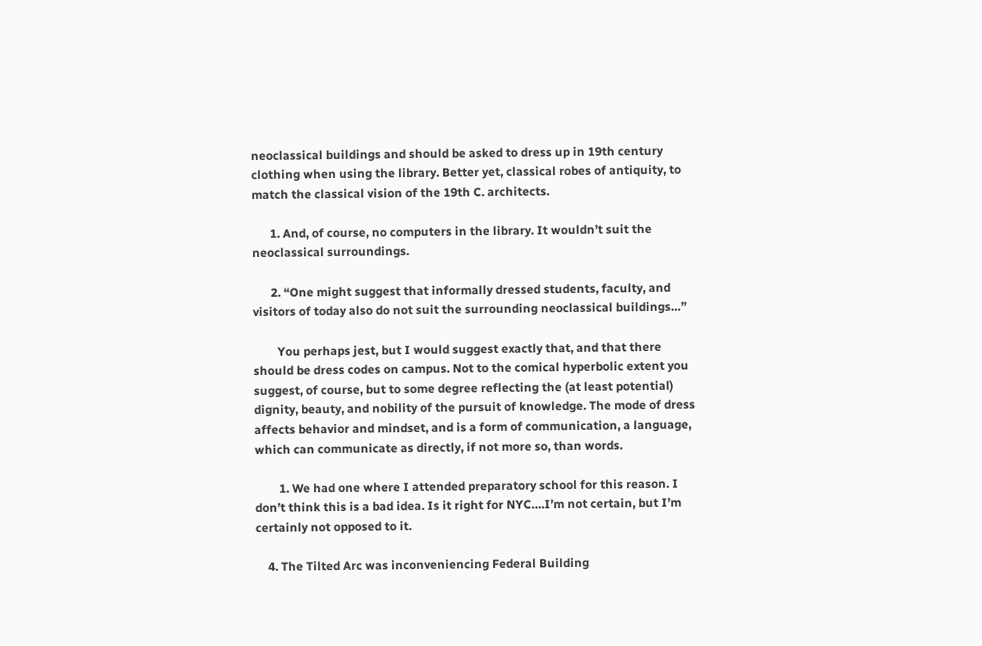neoclassical buildings and should be asked to dress up in 19th century clothing when using the library. Better yet, classical robes of antiquity, to match the classical vision of the 19th C. architects.

      1. And, of course, no computers in the library. It wouldn’t suit the neoclassical surroundings.

      2. “One might suggest that informally dressed students, faculty, and visitors of today also do not suit the surrounding neoclassical buildings…”

        You perhaps jest, but I would suggest exactly that, and that there should be dress codes on campus. Not to the comical hyperbolic extent you suggest, of course, but to some degree reflecting the (at least potential) dignity, beauty, and nobility of the pursuit of knowledge. The mode of dress affects behavior and mindset, and is a form of communication, a language, which can communicate as directly, if not more so, than words.

        1. We had one where I attended preparatory school for this reason. I don’t think this is a bad idea. Is it right for NYC….I’m not certain, but I’m certainly not opposed to it.

    4. The Tilted Arc was inconveniencing Federal Building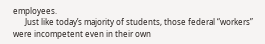employees.
      Just like today’s majority of students, those federal “workers” were incompetent even in their own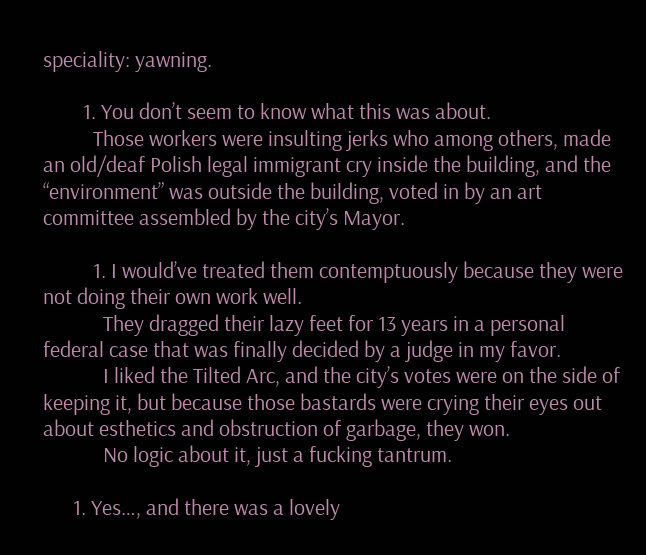speciality: yawning.

        1. You don’t seem to know what this was about.
          Those workers were insulting jerks who among others, made an old/deaf Polish legal immigrant cry inside the building, and the “environment” was outside the building, voted in by an art committee assembled by the city’s Mayor.

          1. I would’ve treated them contemptuously because they were not doing their own work well.
            They dragged their lazy feet for 13 years in a personal federal case that was finally decided by a judge in my favor.
            I liked the Tilted Arc, and the city’s votes were on the side of keeping it, but because those bastards were crying their eyes out about esthetics and obstruction of garbage, they won.
            No logic about it, just a fucking tantrum.

      1. Yes…, and there was a lovely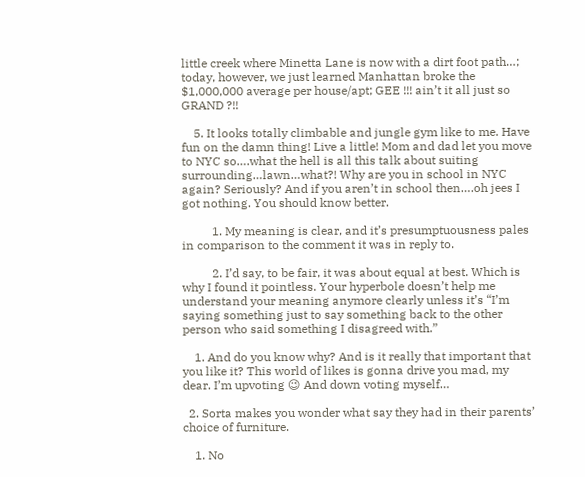little creek where Minetta Lane is now with a dirt foot path…; today, however, we just learned Manhattan broke the $1,000,000 average per house/apt; GEE !!! ain’t it all just so GRAND ?!!

    5. It looks totally climbable and jungle gym like to me. Have fun on the damn thing! Live a little! Mom and dad let you move to NYC so….what the hell is all this talk about suiting surrounding…lawn…what?! Why are you in school in NYC again? Seriously? And if you aren’t in school then….oh jees I got nothing. You should know better.

          1. My meaning is clear, and it’s presumptuousness pales in comparison to the comment it was in reply to.

          2. I’d say, to be fair, it was about equal at best. Which is why I found it pointless. Your hyperbole doesn’t help me understand your meaning anymore clearly unless it’s “I’m saying something just to say something back to the other person who said something I disagreed with.”

    1. And do you know why? And is it really that important that you like it? This world of likes is gonna drive you mad, my dear. I’m upvoting 😉 And down voting myself…

  2. Sorta makes you wonder what say they had in their parents’ choice of furniture.

    1. No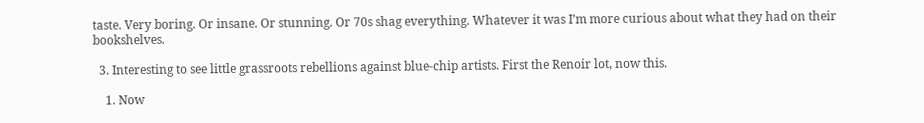taste. Very boring. Or insane. Or stunning. Or 70s shag everything. Whatever it was I’m more curious about what they had on their bookshelves.

  3. Interesting to see little grassroots rebellions against blue-chip artists. First the Renoir lot, now this.

    1. Now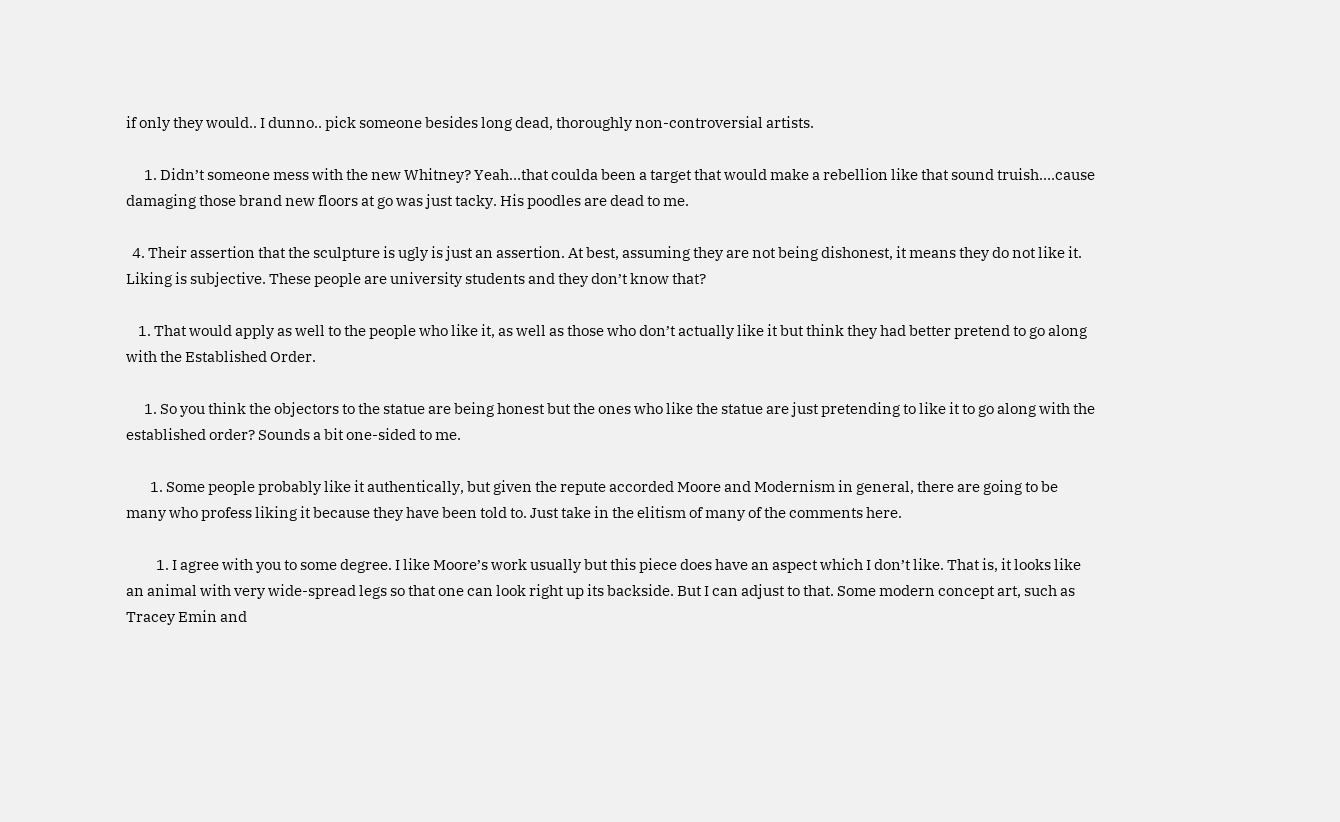if only they would.. I dunno.. pick someone besides long dead, thoroughly non-controversial artists.

      1. Didn’t someone mess with the new Whitney? Yeah…that coulda been a target that would make a rebellion like that sound truish….cause damaging those brand new floors at go was just tacky. His poodles are dead to me.

  4. Their assertion that the sculpture is ugly is just an assertion. At best, assuming they are not being dishonest, it means they do not like it. Liking is subjective. These people are university students and they don’t know that?

    1. That would apply as well to the people who like it, as well as those who don’t actually like it but think they had better pretend to go along with the Established Order.

      1. So you think the objectors to the statue are being honest but the ones who like the statue are just pretending to like it to go along with the established order? Sounds a bit one-sided to me.

        1. Some people probably like it authentically, but given the repute accorded Moore and Modernism in general, there are going to be many who profess liking it because they have been told to. Just take in the elitism of many of the comments here.

          1. I agree with you to some degree. I like Moore’s work usually but this piece does have an aspect which I don’t like. That is, it looks like an animal with very wide-spread legs so that one can look right up its backside. But I can adjust to that. Some modern concept art, such as Tracey Emin and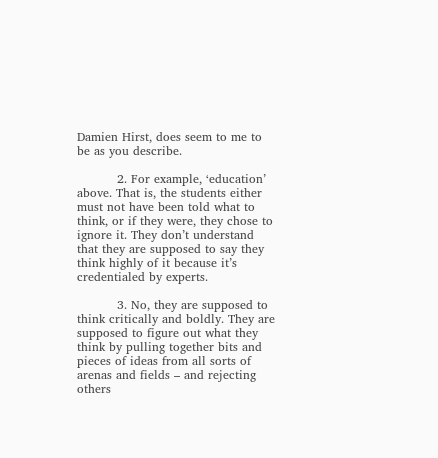Damien Hirst, does seem to me to be as you describe.

          2. For example, ‘education’ above. That is, the students either must not have been told what to think, or if they were, they chose to ignore it. They don’t understand that they are supposed to say they think highly of it because it’s credentialed by experts.

          3. No, they are supposed to think critically and boldly. They are supposed to figure out what they think by pulling together bits and pieces of ideas from all sorts of arenas and fields – and rejecting others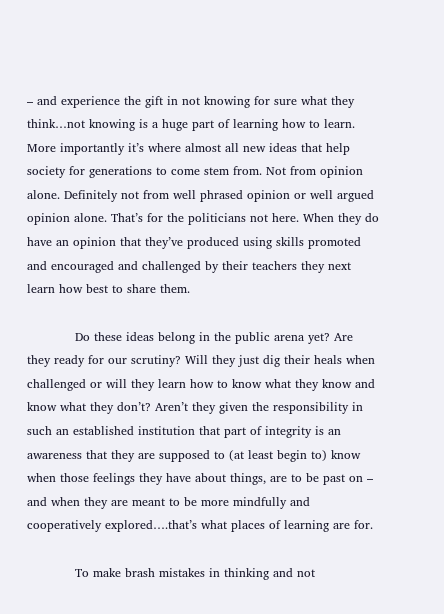– and experience the gift in not knowing for sure what they think…not knowing is a huge part of learning how to learn. More importantly it’s where almost all new ideas that help society for generations to come stem from. Not from opinion alone. Definitely not from well phrased opinion or well argued opinion alone. That’s for the politicians not here. When they do have an opinion that they’ve produced using skills promoted and encouraged and challenged by their teachers they next learn how best to share them.

            Do these ideas belong in the public arena yet? Are they ready for our scrutiny? Will they just dig their heals when challenged or will they learn how to know what they know and know what they don’t? Aren’t they given the responsibility in such an established institution that part of integrity is an awareness that they are supposed to (at least begin to) know when those feelings they have about things, are to be past on – and when they are meant to be more mindfully and cooperatively explored….that’s what places of learning are for.

            To make brash mistakes in thinking and not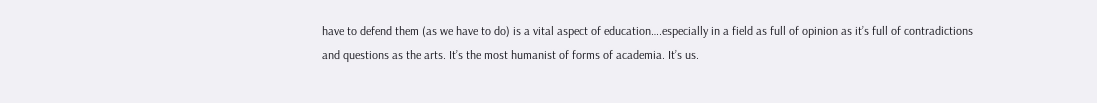have to defend them (as we have to do) is a vital aspect of education….especially in a field as full of opinion as it’s full of contradictions and questions as the arts. It’s the most humanist of forms of academia. It’s us.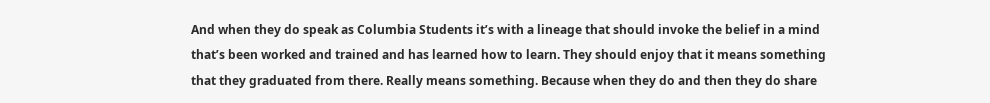And when they do speak as Columbia Students it’s with a lineage that should invoke the belief in a mind that’s been worked and trained and has learned how to learn. They should enjoy that it means something that they graduated from there. Really means something. Because when they do and then they do share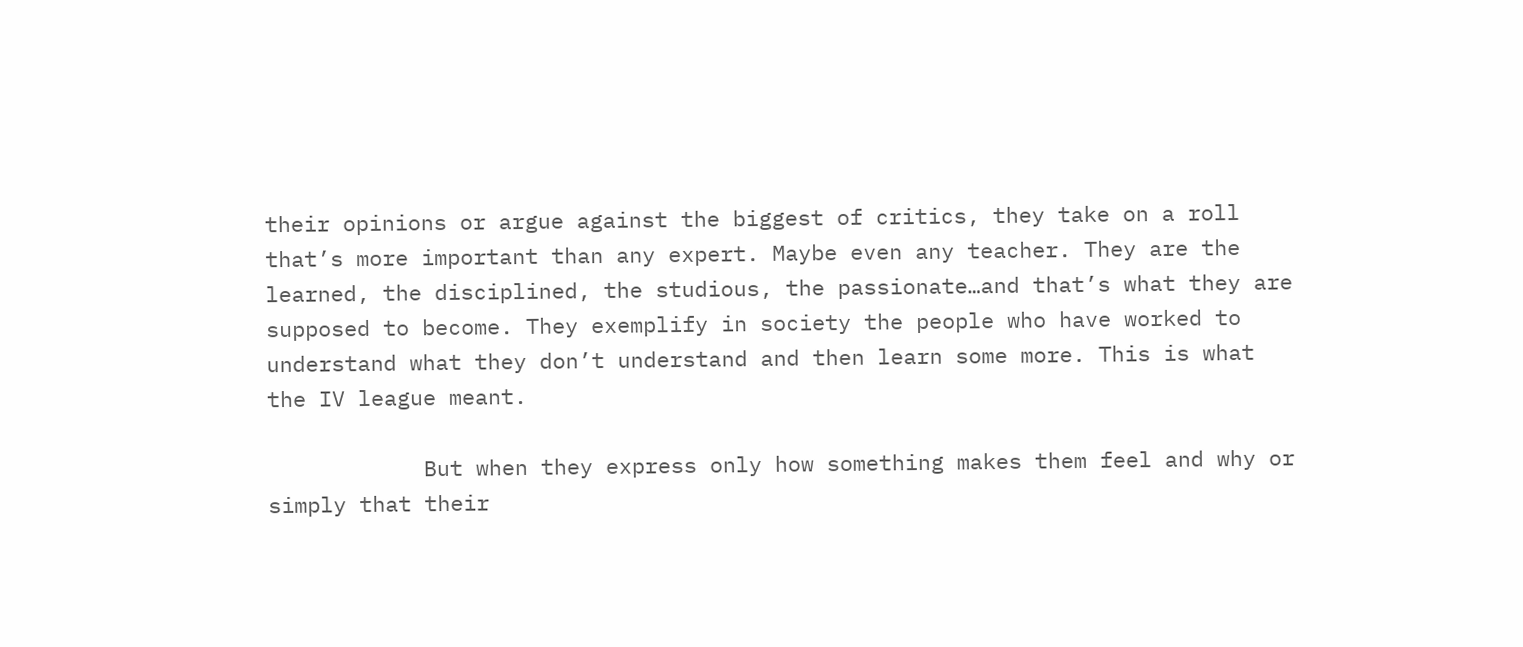their opinions or argue against the biggest of critics, they take on a roll that’s more important than any expert. Maybe even any teacher. They are the learned, the disciplined, the studious, the passionate…and that’s what they are supposed to become. They exemplify in society the people who have worked to understand what they don’t understand and then learn some more. This is what the IV league meant.

            But when they express only how something makes them feel and why or simply that their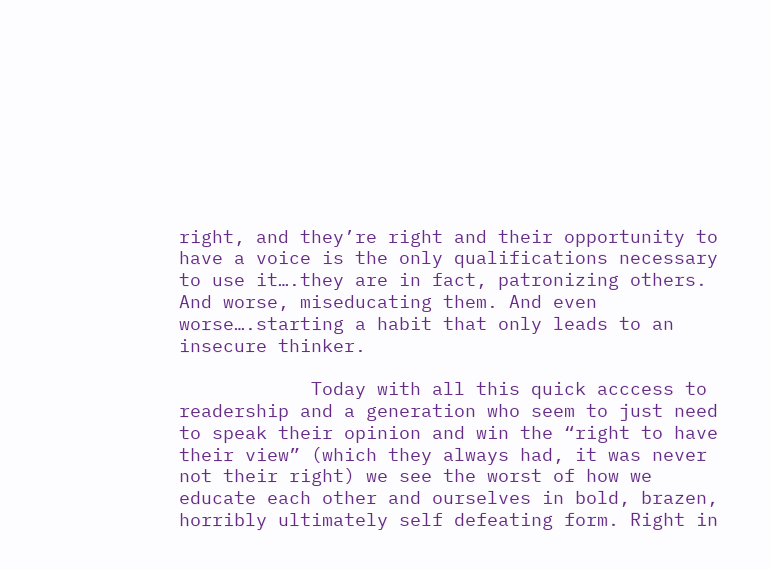right, and they’re right and their opportunity to have a voice is the only qualifications necessary to use it….they are in fact, patronizing others. And worse, miseducating them. And even worse….starting a habit that only leads to an insecure thinker.

            Today with all this quick acccess to readership and a generation who seem to just need to speak their opinion and win the “right to have their view” (which they always had, it was never not their right) we see the worst of how we educate each other and ourselves in bold, brazen, horribly ultimately self defeating form. Right in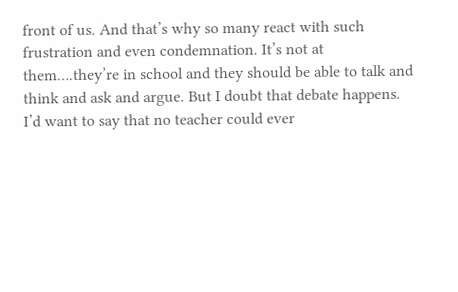front of us. And that’s why so many react with such frustration and even condemnation. It’s not at them….they’re in school and they should be able to talk and think and ask and argue. But I doubt that debate happens. I’d want to say that no teacher could ever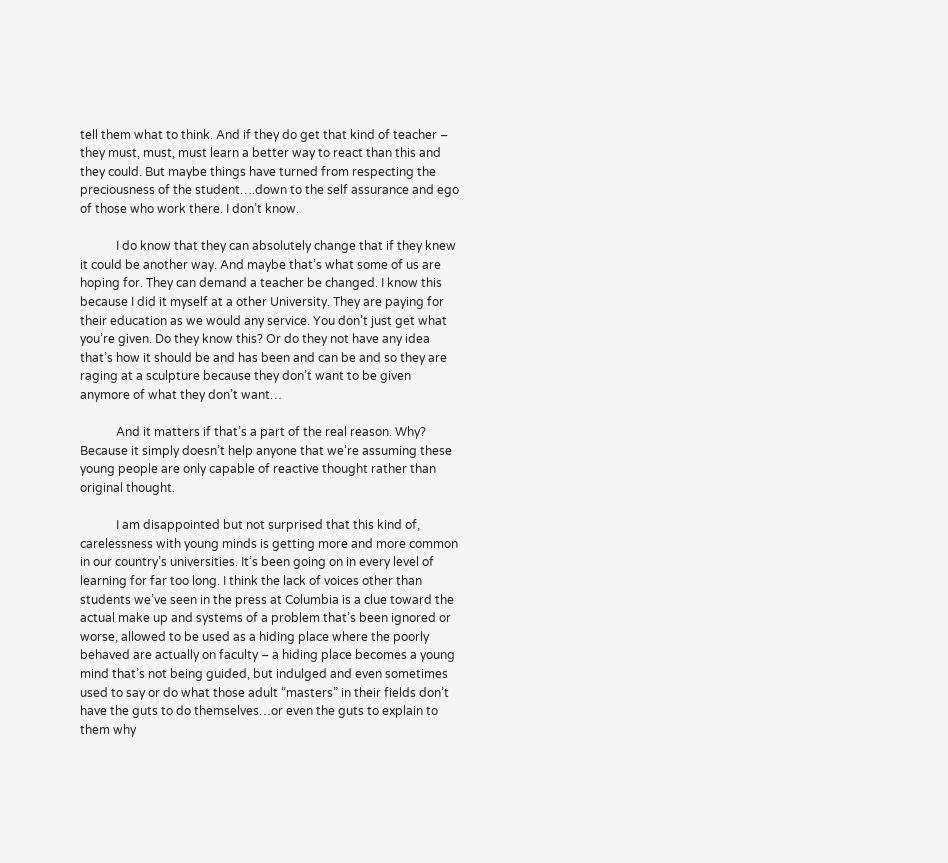tell them what to think. And if they do get that kind of teacher – they must, must, must learn a better way to react than this and they could. But maybe things have turned from respecting the preciousness of the student….down to the self assurance and ego of those who work there. I don’t know.

            I do know that they can absolutely change that if they knew it could be another way. And maybe that’s what some of us are hoping for. They can demand a teacher be changed. I know this because I did it myself at a other University. They are paying for their education as we would any service. You don’t just get what you’re given. Do they know this? Or do they not have any idea that’s how it should be and has been and can be and so they are raging at a sculpture because they don’t want to be given anymore of what they don’t want…

            And it matters if that’s a part of the real reason. Why? Because it simply doesn’t help anyone that we’re assuming these young people are only capable of reactive thought rather than original thought.

            I am disappointed but not surprised that this kind of, carelessness with young minds is getting more and more common in our country’s universities. It’s been going on in every level of learning for far too long. I think the lack of voices other than students we’ve seen in the press at Columbia is a clue toward the actual make up and systems of a problem that’s been ignored or worse, allowed to be used as a hiding place where the poorly behaved are actually on faculty – a hiding place becomes a young mind that’s not being guided, but indulged and even sometimes used to say or do what those adult “masters” in their fields don’t have the guts to do themselves…or even the guts to explain to them why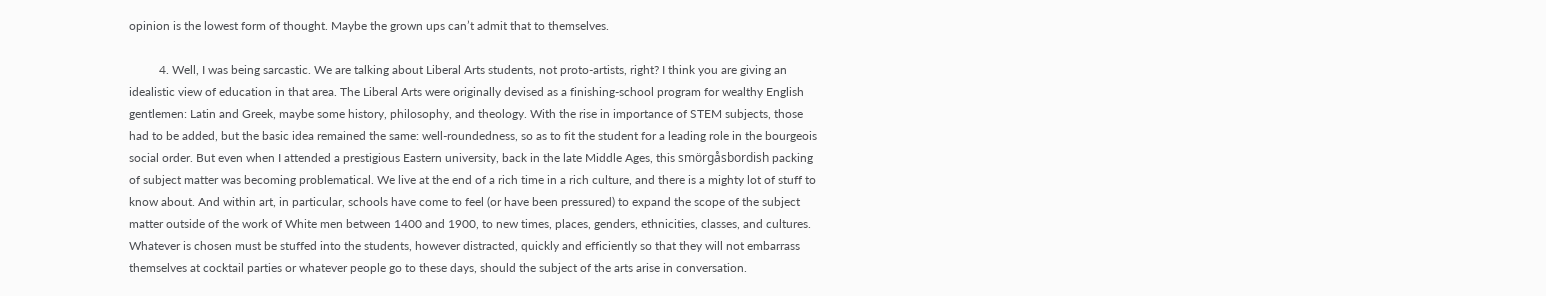opinion is the lowest form of thought. Maybe the grown ups can’t admit that to themselves.

          4. Well, I was being sarcastic. We are talking about Liberal Arts students, not proto-artists, right? I think you are giving an idealistic view of education in that area. The Liberal Arts were originally devised as a finishing-school program for wealthy English gentlemen: Latin and Greek, maybe some history, philosophy, and theology. With the rise in importance of STEM subjects, those had to be added, but the basic idea remained the same: well-roundedness, so as to fit the student for a leading role in the bourgeois social order. But even when I attended a prestigious Eastern university, back in the late Middle Ages, this smörgåsbordish packing of subject matter was becoming problematical. We live at the end of a rich time in a rich culture, and there is a mighty lot of stuff to know about. And within art, in particular, schools have come to feel (or have been pressured) to expand the scope of the subject matter outside of the work of White men between 1400 and 1900, to new times, places, genders, ethnicities, classes, and cultures. Whatever is chosen must be stuffed into the students, however distracted, quickly and efficiently so that they will not embarrass themselves at cocktail parties or whatever people go to these days, should the subject of the arts arise in conversation.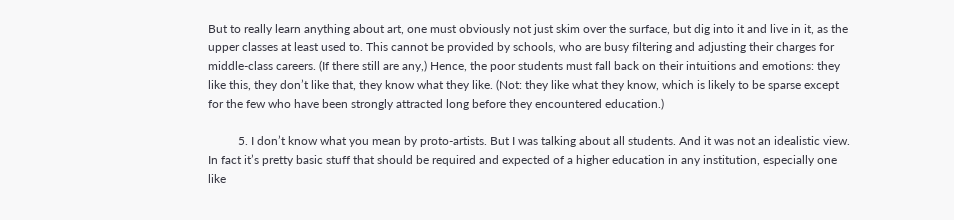But to really learn anything about art, one must obviously not just skim over the surface, but dig into it and live in it, as the upper classes at least used to. This cannot be provided by schools, who are busy filtering and adjusting their charges for middle-class careers. (If there still are any,) Hence, the poor students must fall back on their intuitions and emotions: they like this, they don’t like that, they know what they like. (Not: they like what they know, which is likely to be sparse except for the few who have been strongly attracted long before they encountered education.)

          5. I don’t know what you mean by proto-artists. But I was talking about all students. And it was not an idealistic view. In fact it’s pretty basic stuff that should be required and expected of a higher education in any institution, especially one like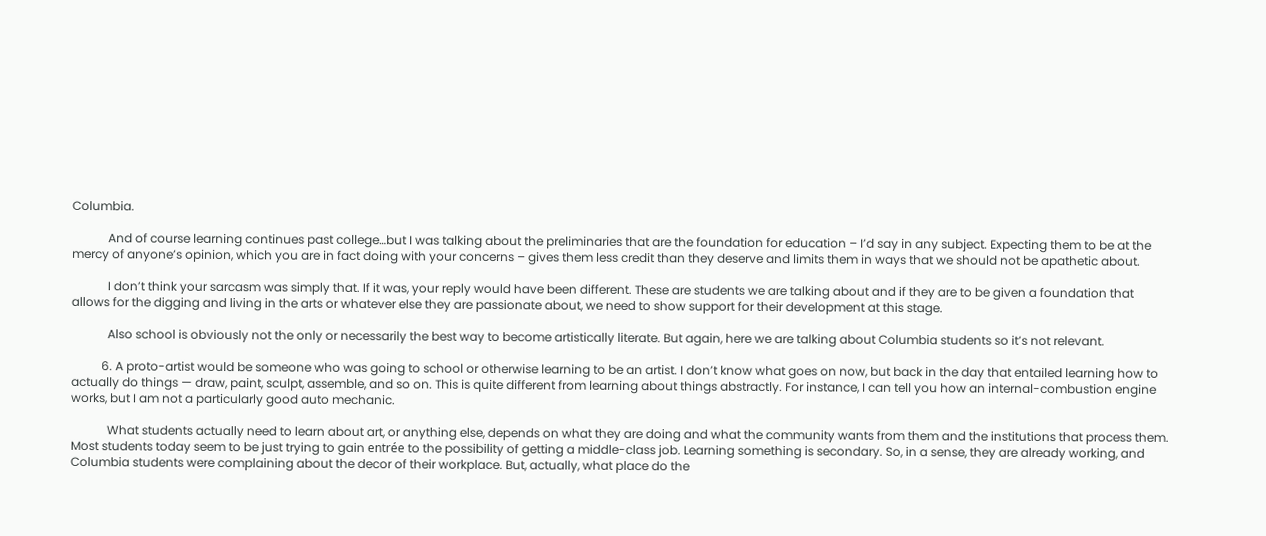Columbia.

            And of course learning continues past college…but I was talking about the preliminaries that are the foundation for education – I’d say in any subject. Expecting them to be at the mercy of anyone’s opinion, which you are in fact doing with your concerns – gives them less credit than they deserve and limits them in ways that we should not be apathetic about.

            I don’t think your sarcasm was simply that. If it was, your reply would have been different. These are students we are talking about and if they are to be given a foundation that allows for the digging and living in the arts or whatever else they are passionate about, we need to show support for their development at this stage.

            Also school is obviously not the only or necessarily the best way to become artistically literate. But again, here we are talking about Columbia students so it’s not relevant.

          6. A proto-artist would be someone who was going to school or otherwise learning to be an artist. I don’t know what goes on now, but back in the day that entailed learning how to actually do things — draw, paint, sculpt, assemble, and so on. This is quite different from learning about things abstractly. For instance, I can tell you how an internal-combustion engine works, but I am not a particularly good auto mechanic.

            What students actually need to learn about art, or anything else, depends on what they are doing and what the community wants from them and the institutions that process them. Most students today seem to be just trying to gain entrée to the possibility of getting a middle-class job. Learning something is secondary. So, in a sense, they are already working, and Columbia students were complaining about the decor of their workplace. But, actually, what place do the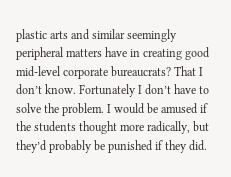plastic arts and similar seemingly peripheral matters have in creating good mid-level corporate bureaucrats? That I don’t know. Fortunately I don’t have to solve the problem. I would be amused if the students thought more radically, but they’d probably be punished if they did.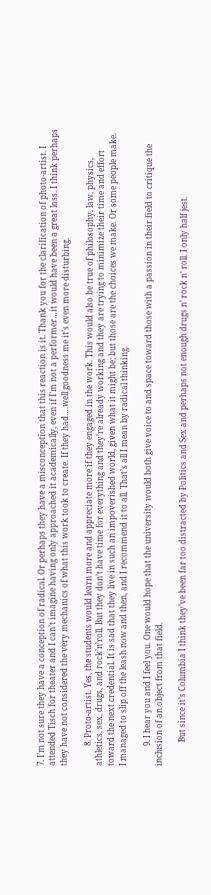7. I’m not sure they have a conception of radical. Or perhaps they have a misconception that this reaction is it. Thank you for the clarification of photo-artist. I attended Tisch for theater and I can’t imagine having only approached it academically, even if I’m not a performer…it would have been a great loss. I think perhaps they have not considered the very mechanics of what this work took to create. If they had….well goodness me it’s even more disturbing.

          8. Proto-artist. Yes, the students would learn more and appreciate more if they engaged in the work. This would also be true of philosophy, law, physics, athletics, sex, drugs, and rock’n’roll. But they don’t have time for everything and they’re already working and they are trying to minimize their time and effort toward the next credential. It is sad that they live in such an impoverished world, given what it might be; but those are the choices we make. Or some people make. I managed to slip off the leash now and then, and I recommend it to all. That’s all I mean by radical thinking.

          9. I hear you and I feel you. One would hope that the university would both give voice to and space toward those with a passion in their field to critique the inclusion of an object from that field.

            But since it’s Columbia I think they’ve been far too distracted by Politics and Sex and perhaps not enough drugs n’ rock n’ roll. I only half jest.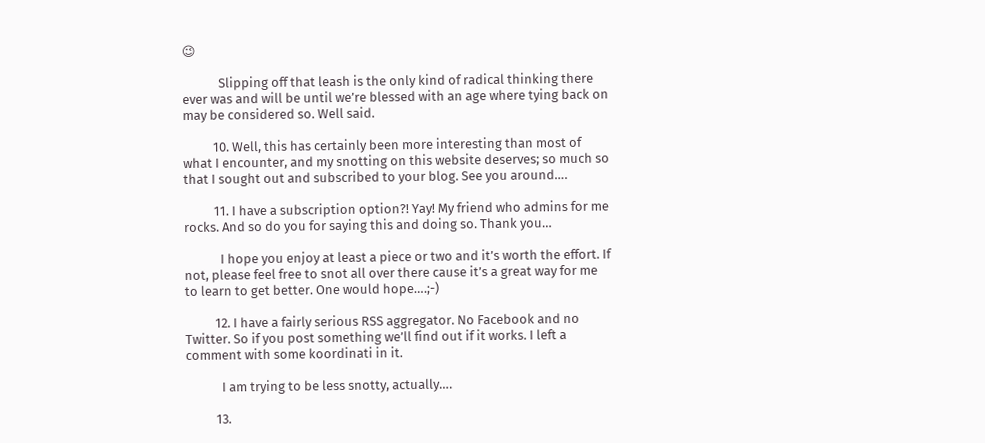😉

            Slipping off that leash is the only kind of radical thinking there ever was and will be until we’re blessed with an age where tying back on may be considered so. Well said.

          10. Well, this has certainly been more interesting than most of what I encounter, and my snotting on this website deserves; so much so that I sought out and subscribed to your blog. See you around….

          11. I have a subscription option?! Yay! My friend who admins for me rocks. And so do you for saying this and doing so. Thank you…

            I hope you enjoy at least a piece or two and it’s worth the effort. If not, please feel free to snot all over there cause it’s a great way for me to learn to get better. One would hope….;-)

          12. I have a fairly serious RSS aggregator. No Facebook and no Twitter. So if you post something we’ll find out if it works. I left a comment with some koordinati in it.

            I am trying to be less snotty, actually….

          13.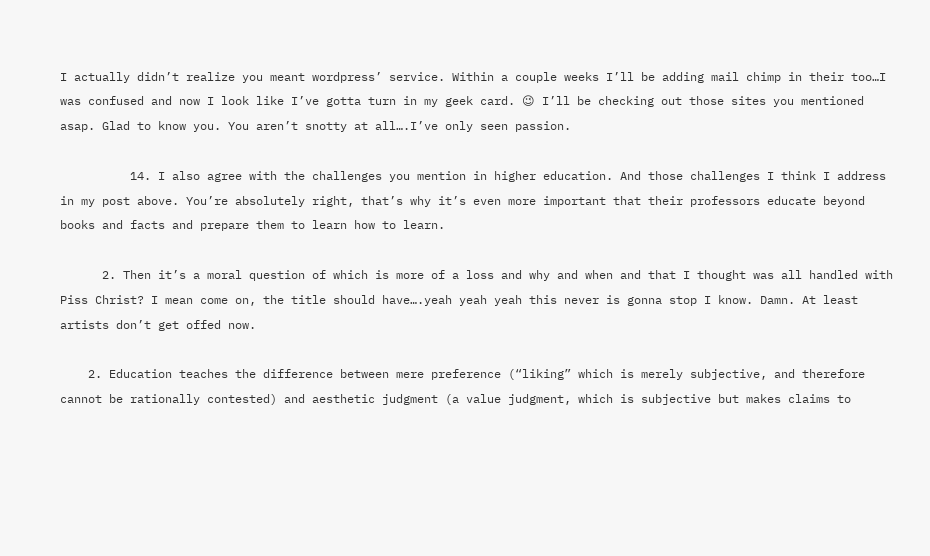I actually didn’t realize you meant wordpress’ service. Within a couple weeks I’ll be adding mail chimp in their too…I was confused and now I look like I’ve gotta turn in my geek card. 😉 I’ll be checking out those sites you mentioned asap. Glad to know you. You aren’t snotty at all….I’ve only seen passion.

          14. I also agree with the challenges you mention in higher education. And those challenges I think I address in my post above. You’re absolutely right, that’s why it’s even more important that their professors educate beyond books and facts and prepare them to learn how to learn.

      2. Then it’s a moral question of which is more of a loss and why and when and that I thought was all handled with Piss Christ? I mean come on, the title should have….yeah yeah yeah this never is gonna stop I know. Damn. At least artists don’t get offed now.

    2. Education teaches the difference between mere preference (“liking” which is merely subjective, and therefore cannot be rationally contested) and aesthetic judgment (a value judgment, which is subjective but makes claims to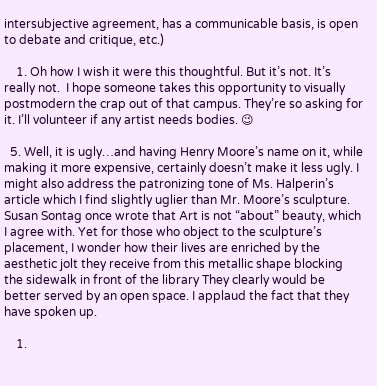intersubjective agreement, has a communicable basis, is open to debate and critique, etc.)

    1. Oh how I wish it were this thoughtful. But it’s not. It’s really not.  I hope someone takes this opportunity to visually postmodern the crap out of that campus. They’re so asking for it. I’ll volunteer if any artist needs bodies. 😉

  5. Well, it is ugly…and having Henry Moore’s name on it, while making it more expensive, certainly doesn’t make it less ugly. I might also address the patronizing tone of Ms. Halperin’s article which I find slightly uglier than Mr. Moore’s sculpture. Susan Sontag once wrote that Art is not “about” beauty, which I agree with. Yet for those who object to the sculpture’s placement, I wonder how their lives are enriched by the aesthetic jolt they receive from this metallic shape blocking the sidewalk in front of the library They clearly would be better served by an open space. I applaud the fact that they have spoken up.

    1.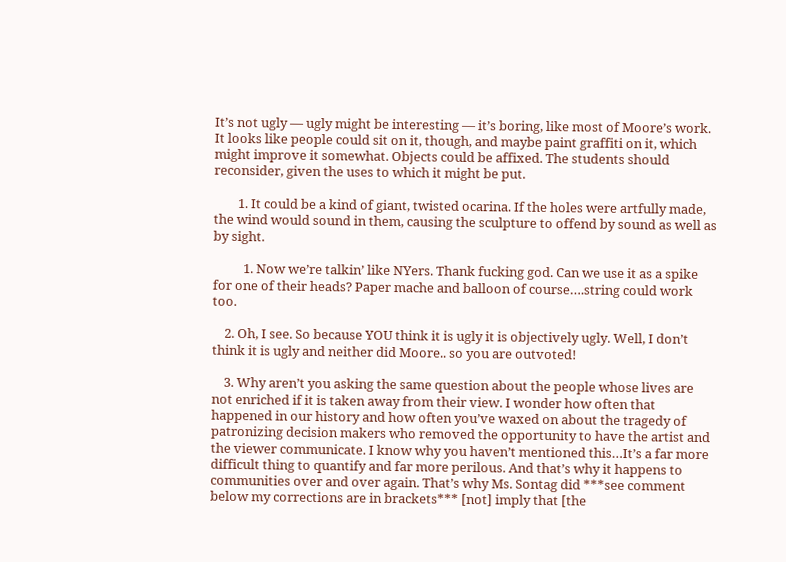It’s not ugly — ugly might be interesting — it’s boring, like most of Moore’s work. It looks like people could sit on it, though, and maybe paint graffiti on it, which might improve it somewhat. Objects could be affixed. The students should reconsider, given the uses to which it might be put.

        1. It could be a kind of giant, twisted ocarina. If the holes were artfully made, the wind would sound in them, causing the sculpture to offend by sound as well as by sight.

          1. Now we’re talkin’ like NYers. Thank fucking god. Can we use it as a spike for one of their heads? Paper mache and balloon of course….string could work too.

    2. Oh, I see. So because YOU think it is ugly it is objectively ugly. Well, I don’t think it is ugly and neither did Moore.. so you are outvoted!

    3. Why aren’t you asking the same question about the people whose lives are not enriched if it is taken away from their view. I wonder how often that happened in our history and how often you’ve waxed on about the tragedy of patronizing decision makers who removed the opportunity to have the artist and the viewer communicate. I know why you haven’t mentioned this…It’s a far more difficult thing to quantify and far more perilous. And that’s why it happens to communities over and over again. That’s why Ms. Sontag did ***see comment below my corrections are in brackets*** [not] imply that [the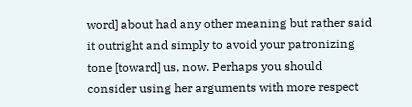word] about had any other meaning but rather said it outright and simply to avoid your patronizing tone [toward] us, now. Perhaps you should consider using her arguments with more respect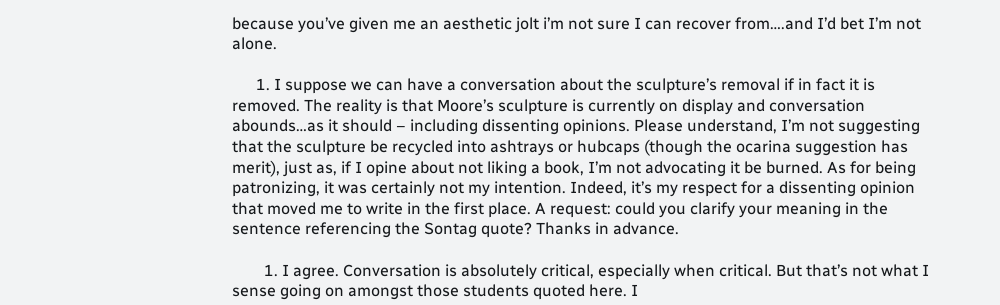because you’ve given me an aesthetic jolt i’m not sure I can recover from….and I’d bet I’m not alone.

      1. I suppose we can have a conversation about the sculpture’s removal if in fact it is removed. The reality is that Moore’s sculpture is currently on display and conversation abounds…as it should – including dissenting opinions. Please understand, I’m not suggesting that the sculpture be recycled into ashtrays or hubcaps (though the ocarina suggestion has merit), just as, if I opine about not liking a book, I’m not advocating it be burned. As for being patronizing, it was certainly not my intention. Indeed, it’s my respect for a dissenting opinion that moved me to write in the first place. A request: could you clarify your meaning in the sentence referencing the Sontag quote? Thanks in advance.

        1. I agree. Conversation is absolutely critical, especially when critical. But that’s not what I sense going on amongst those students quoted here. I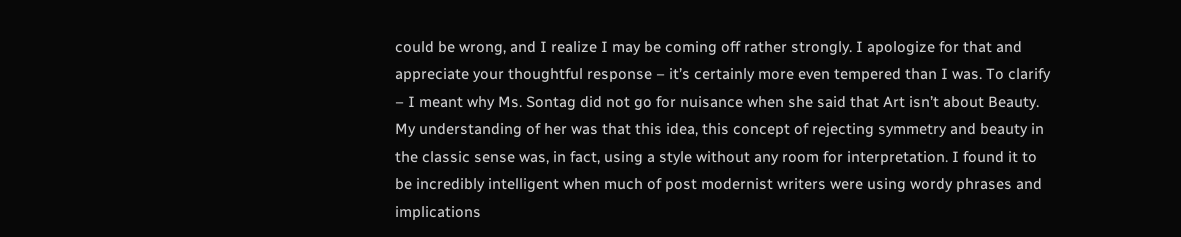could be wrong, and I realize I may be coming off rather strongly. I apologize for that and appreciate your thoughtful response – it’s certainly more even tempered than I was. To clarify – I meant why Ms. Sontag did not go for nuisance when she said that Art isn’t about Beauty. My understanding of her was that this idea, this concept of rejecting symmetry and beauty in the classic sense was, in fact, using a style without any room for interpretation. I found it to be incredibly intelligent when much of post modernist writers were using wordy phrases and implications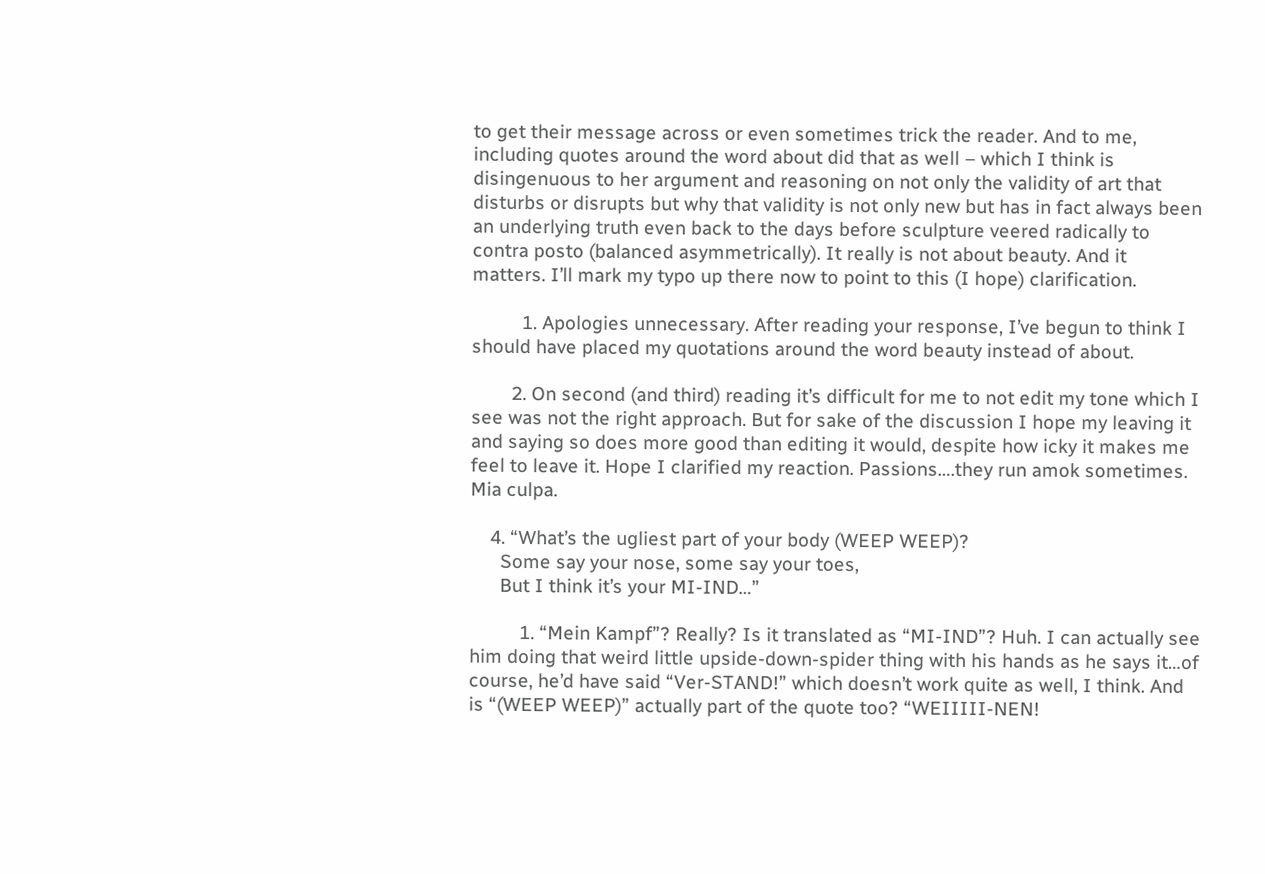to get their message across or even sometimes trick the reader. And to me, including quotes around the word about did that as well – which I think is disingenuous to her argument and reasoning on not only the validity of art that disturbs or disrupts but why that validity is not only new but has in fact always been an underlying truth even back to the days before sculpture veered radically to contra posto (balanced asymmetrically). It really is not about beauty. And it matters. I’ll mark my typo up there now to point to this (I hope) clarification.

          1. Apologies unnecessary. After reading your response, I’ve begun to think I should have placed my quotations around the word beauty instead of about.

        2. On second (and third) reading it’s difficult for me to not edit my tone which I see was not the right approach. But for sake of the discussion I hope my leaving it and saying so does more good than editing it would, despite how icky it makes me feel to leave it. Hope I clarified my reaction. Passions….they run amok sometimes. Mia culpa.

    4. “What’s the ugliest part of your body (WEEP WEEP)?
      Some say your nose, some say your toes,
      But I think it’s your MI-IND…”

          1. “Mein Kampf”? Really? Is it translated as “MI-IND”? Huh. I can actually see him doing that weird little upside-down-spider thing with his hands as he says it…of course, he’d have said “Ver-STAND!” which doesn’t work quite as well, I think. And is “(WEEP WEEP)” actually part of the quote too? “WEIIIII-NEN!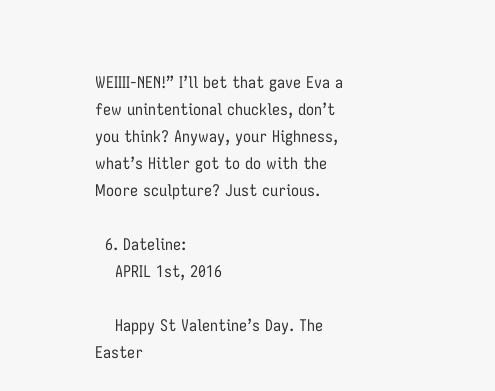WEIIII-NEN!” I’ll bet that gave Eva a few unintentional chuckles, don’t you think? Anyway, your Highness, what’s Hitler got to do with the Moore sculpture? Just curious.

  6. Dateline:
    APRIL 1st, 2016

    Happy St Valentine’s Day. The Easter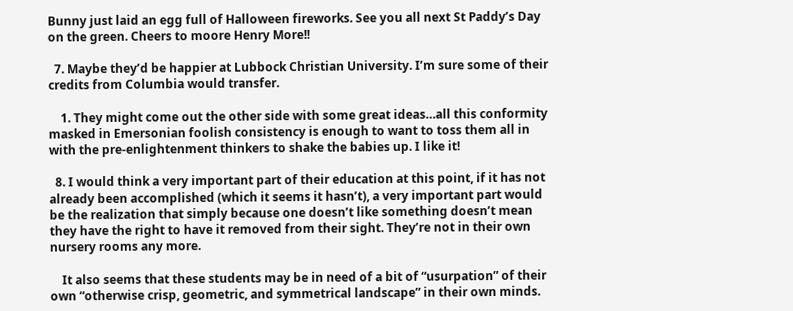Bunny just laid an egg full of Halloween fireworks. See you all next St Paddy’s Day on the green. Cheers to moore Henry More!!

  7. Maybe they’d be happier at Lubbock Christian University. I’m sure some of their credits from Columbia would transfer.

    1. They might come out the other side with some great ideas…all this conformity masked in Emersonian foolish consistency is enough to want to toss them all in with the pre-enlightenment thinkers to shake the babies up. I like it!

  8. I would think a very important part of their education at this point, if it has not already been accomplished (which it seems it hasn’t), a very important part would be the realization that simply because one doesn’t like something doesn’t mean they have the right to have it removed from their sight. They’re not in their own nursery rooms any more.

    It also seems that these students may be in need of a bit of “usurpation” of their own “otherwise crisp, geometric, and symmetrical landscape” in their own minds.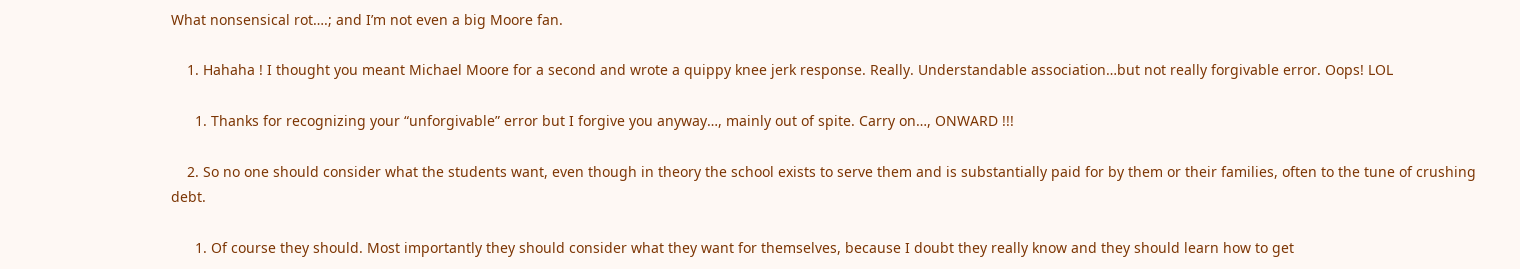What nonsensical rot….; and I’m not even a big Moore fan.

    1. Hahaha ! I thought you meant Michael Moore for a second and wrote a quippy knee jerk response. Really. Understandable association…but not really forgivable error. Oops! LOL

      1. Thanks for recognizing your “unforgivable” error but I forgive you anyway…, mainly out of spite. Carry on…, ONWARD !!!

    2. So no one should consider what the students want, even though in theory the school exists to serve them and is substantially paid for by them or their families, often to the tune of crushing debt.

      1. Of course they should. Most importantly they should consider what they want for themselves, because I doubt they really know and they should learn how to get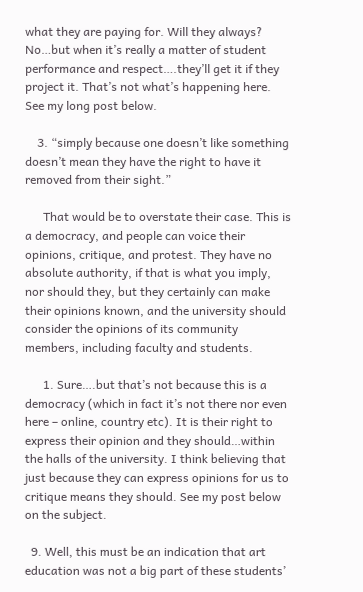what they are paying for. Will they always? No…but when it’s really a matter of student performance and respect….they’ll get it if they project it. That’s not what’s happening here. See my long post below.

    3. “simply because one doesn’t like something doesn’t mean they have the right to have it removed from their sight.”

      That would be to overstate their case. This is a democracy, and people can voice their opinions, critique, and protest. They have no absolute authority, if that is what you imply, nor should they, but they certainly can make their opinions known, and the university should consider the opinions of its community members, including faculty and students.

      1. Sure….but that’s not because this is a democracy (which in fact it’s not there nor even here – online, country etc). It is their right to express their opinion and they should…within the halls of the university. I think believing that just because they can express opinions for us to critique means they should. See my post below on the subject.

  9. Well, this must be an indication that art education was not a big part of these students’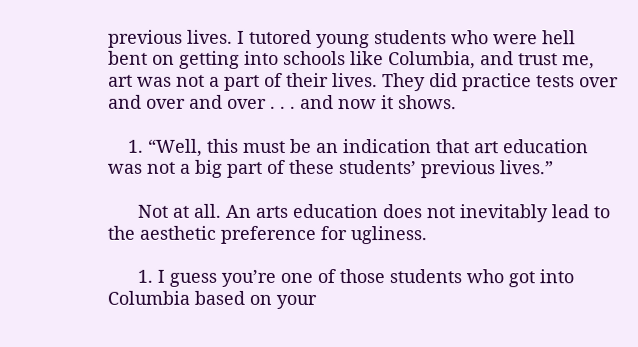previous lives. I tutored young students who were hell bent on getting into schools like Columbia, and trust me, art was not a part of their lives. They did practice tests over and over and over . . . and now it shows.

    1. “Well, this must be an indication that art education was not a big part of these students’ previous lives.”

      Not at all. An arts education does not inevitably lead to the aesthetic preference for ugliness.

      1. I guess you’re one of those students who got into Columbia based on your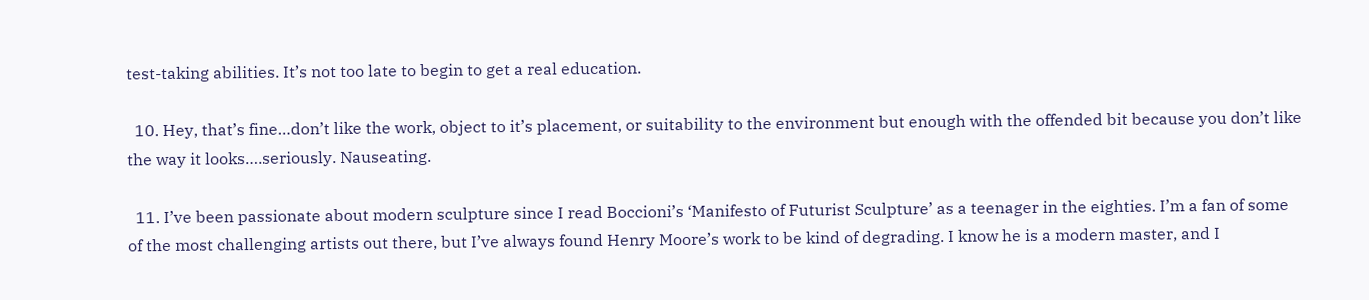test-taking abilities. It’s not too late to begin to get a real education.

  10. Hey, that’s fine…don’t like the work, object to it’s placement, or suitability to the environment but enough with the offended bit because you don’t like the way it looks….seriously. Nauseating.

  11. I’ve been passionate about modern sculpture since I read Boccioni’s ‘Manifesto of Futurist Sculpture’ as a teenager in the eighties. I’m a fan of some of the most challenging artists out there, but I’ve always found Henry Moore’s work to be kind of degrading. I know he is a modern master, and I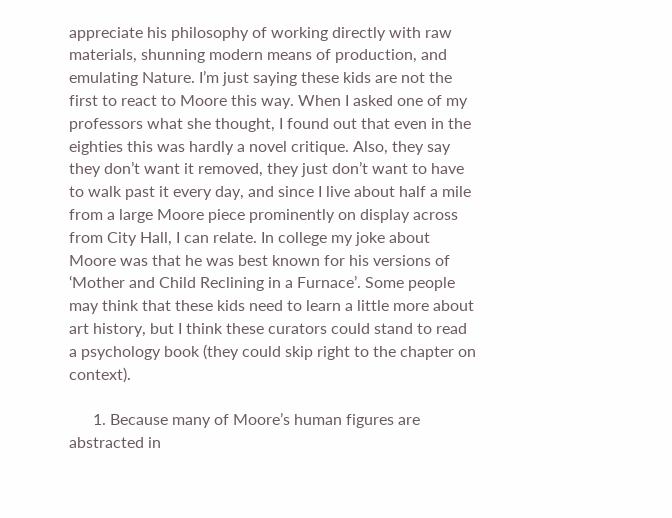appreciate his philosophy of working directly with raw materials, shunning modern means of production, and emulating Nature. I’m just saying these kids are not the first to react to Moore this way. When I asked one of my professors what she thought, I found out that even in the eighties this was hardly a novel critique. Also, they say they don’t want it removed, they just don’t want to have to walk past it every day, and since I live about half a mile from a large Moore piece prominently on display across from City Hall, I can relate. In college my joke about Moore was that he was best known for his versions of ‘Mother and Child Reclining in a Furnace’. Some people may think that these kids need to learn a little more about art history, but I think these curators could stand to read a psychology book (they could skip right to the chapter on context).

      1. Because many of Moore’s human figures are abstracted in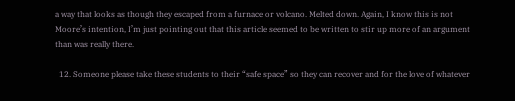a way that looks as though they escaped from a furnace or volcano. Melted down. Again, I know this is not Moore’s intention, I’m just pointing out that this article seemed to be written to stir up more of an argument than was really there.

  12. Someone please take these students to their “safe space” so they can recover and for the love of whatever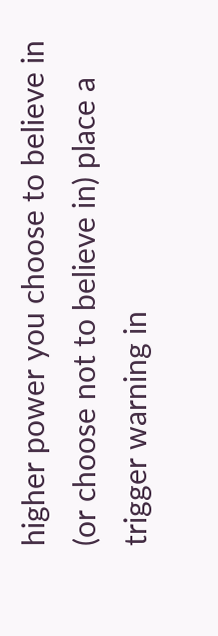higher power you choose to believe in (or choose not to believe in) place a trigger warning in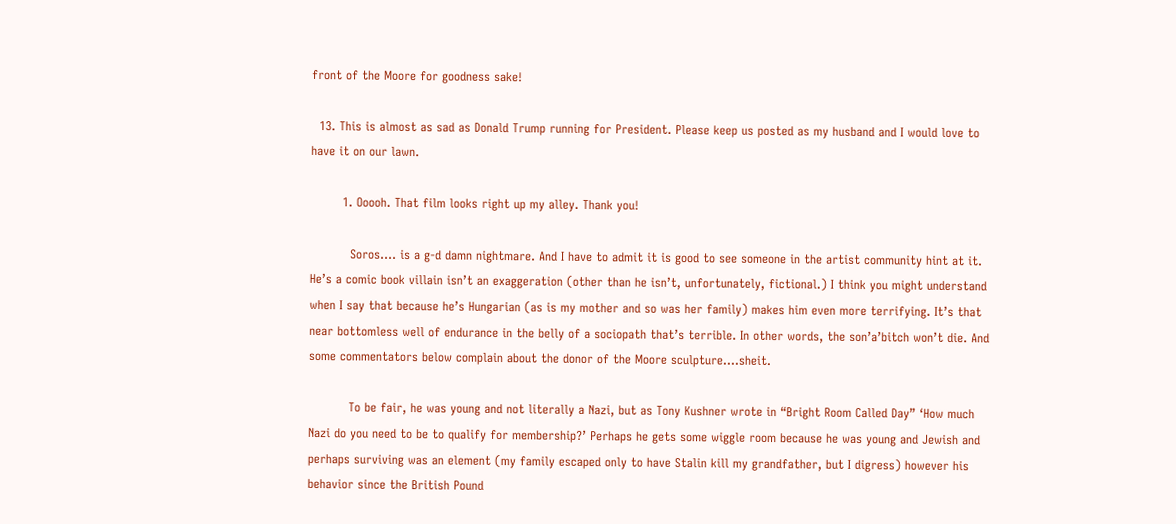front of the Moore for goodness sake!

  13. This is almost as sad as Donald Trump running for President. Please keep us posted as my husband and I would love to have it on our lawn.

        1. Ooooh. That film looks right up my alley. Thank you!

          Soros…. is a g-d damn nightmare. And I have to admit it is good to see someone in the artist community hint at it. He’s a comic book villain isn’t an exaggeration (other than he isn’t, unfortunately, fictional.) I think you might understand when I say that because he’s Hungarian (as is my mother and so was her family) makes him even more terrifying. It’s that near bottomless well of endurance in the belly of a sociopath that’s terrible. In other words, the son’a’bitch won’t die. And some commentators below complain about the donor of the Moore sculpture….sheit.

          To be fair, he was young and not literally a Nazi, but as Tony Kushner wrote in “Bright Room Called Day” ‘How much Nazi do you need to be to qualify for membership?’ Perhaps he gets some wiggle room because he was young and Jewish and perhaps surviving was an element (my family escaped only to have Stalin kill my grandfather, but I digress) however his behavior since the British Pound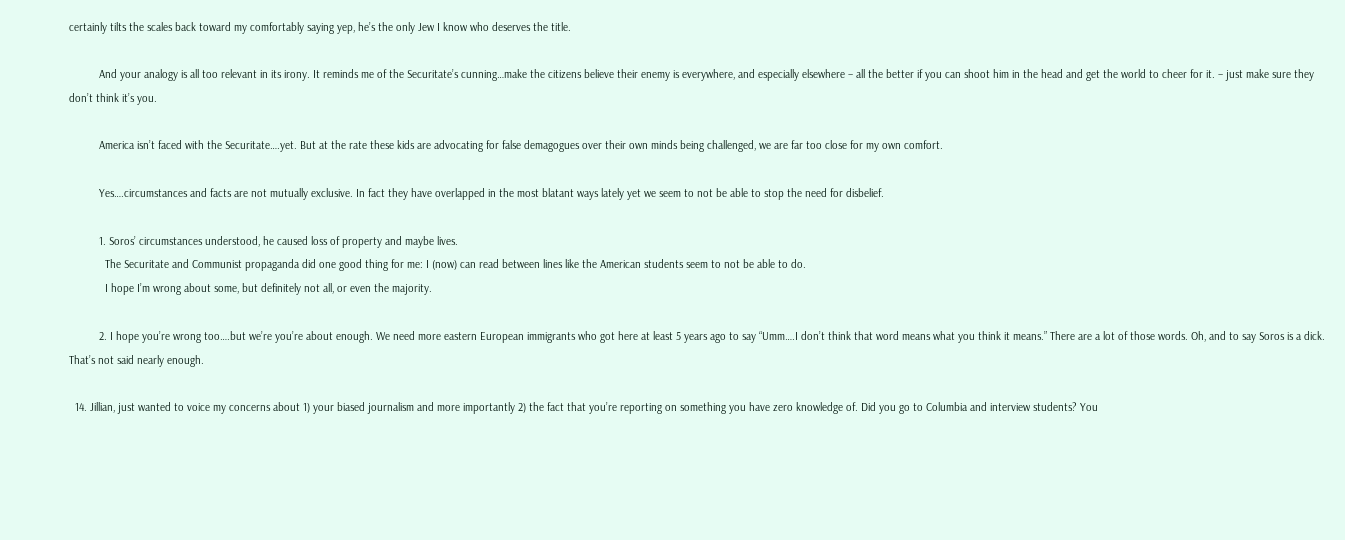certainly tilts the scales back toward my comfortably saying yep, he’s the only Jew I know who deserves the title.

          And your analogy is all too relevant in its irony. It reminds me of the Securitate’s cunning…make the citizens believe their enemy is everywhere, and especially elsewhere – all the better if you can shoot him in the head and get the world to cheer for it. – just make sure they don’t think it’s you.

          America isn’t faced with the Securitate….yet. But at the rate these kids are advocating for false demagogues over their own minds being challenged, we are far too close for my own comfort.

          Yes….circumstances and facts are not mutually exclusive. In fact they have overlapped in the most blatant ways lately yet we seem to not be able to stop the need for disbelief.

          1. Soros’ circumstances understood, he caused loss of property and maybe lives.
            The Securitate and Communist propaganda did one good thing for me: I (now) can read between lines like the American students seem to not be able to do.
            I hope I’m wrong about some, but definitely not all, or even the majority.

          2. I hope you’re wrong too….but we’re you’re about enough. We need more eastern European immigrants who got here at least 5 years ago to say “Umm….I don’t think that word means what you think it means.” There are a lot of those words. Oh, and to say Soros is a dick. That’s not said nearly enough.

  14. Jillian, just wanted to voice my concerns about 1) your biased journalism and more importantly 2) the fact that you’re reporting on something you have zero knowledge of. Did you go to Columbia and interview students? You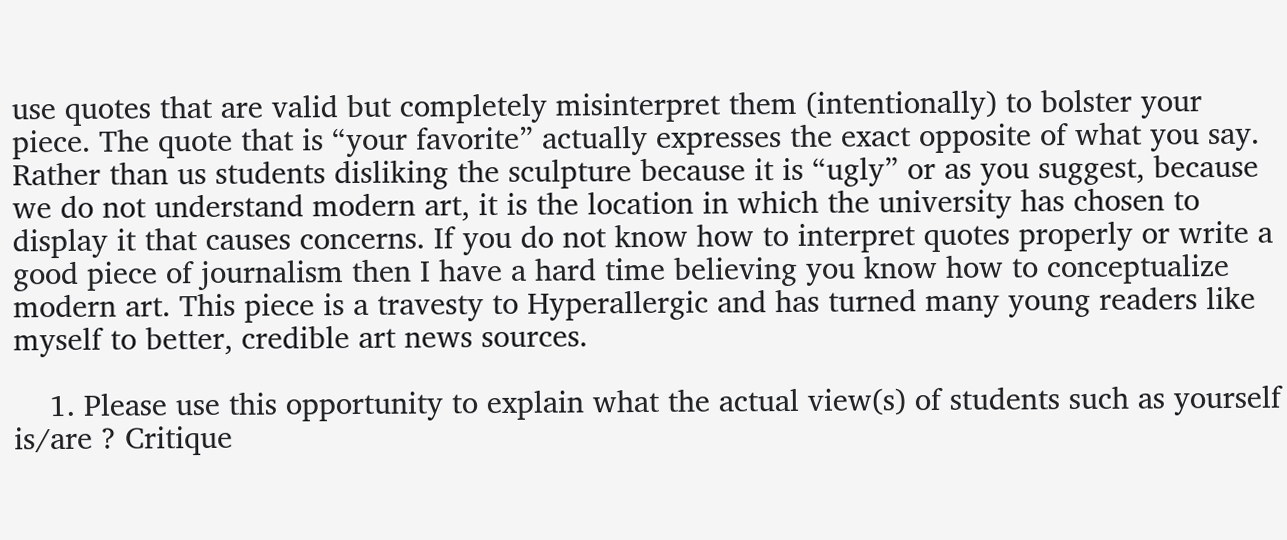use quotes that are valid but completely misinterpret them (intentionally) to bolster your piece. The quote that is “your favorite” actually expresses the exact opposite of what you say. Rather than us students disliking the sculpture because it is “ugly” or as you suggest, because we do not understand modern art, it is the location in which the university has chosen to display it that causes concerns. If you do not know how to interpret quotes properly or write a good piece of journalism then I have a hard time believing you know how to conceptualize modern art. This piece is a travesty to Hyperallergic and has turned many young readers like myself to better, credible art news sources.

    1. Please use this opportunity to explain what the actual view(s) of students such as yourself is/are ? Critique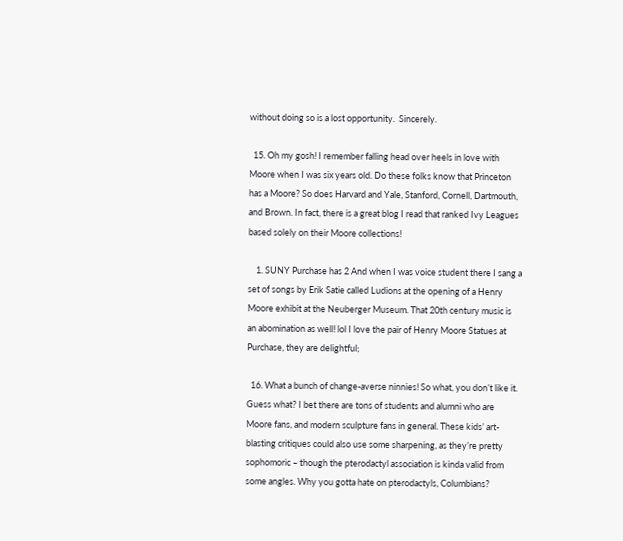without doing so is a lost opportunity.  Sincerely.

  15. Oh my gosh! I remember falling head over heels in love with Moore when I was six years old. Do these folks know that Princeton has a Moore? So does Harvard and Yale, Stanford, Cornell, Dartmouth, and Brown. In fact, there is a great blog I read that ranked Ivy Leagues based solely on their Moore collections!

    1. SUNY Purchase has 2 And when I was voice student there I sang a set of songs by Erik Satie called Ludions at the opening of a Henry Moore exhibit at the Neuberger Museum. That 20th century music is an abomination as well! lol I love the pair of Henry Moore Statues at Purchase, they are delightful;

  16. What a bunch of change-averse ninnies! So what, you don’t like it. Guess what? I bet there are tons of students and alumni who are Moore fans, and modern sculpture fans in general. These kids’ art-blasting critiques could also use some sharpening, as they’re pretty sophomoric – though the pterodactyl association is kinda valid from some angles. Why you gotta hate on pterodactyls, Columbians?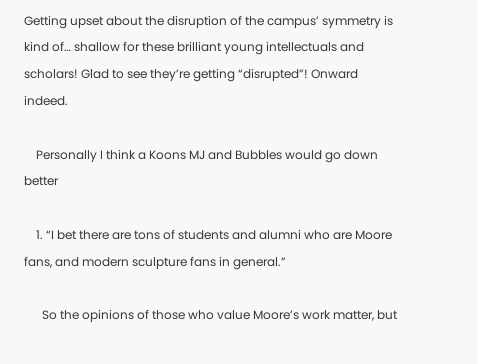Getting upset about the disruption of the campus’ symmetry is kind of… shallow for these brilliant young intellectuals and scholars! Glad to see they’re getting “disrupted”! Onward indeed.

    Personally I think a Koons MJ and Bubbles would go down better

    1. “I bet there are tons of students and alumni who are Moore fans, and modern sculpture fans in general.”

      So the opinions of those who value Moore’s work matter, but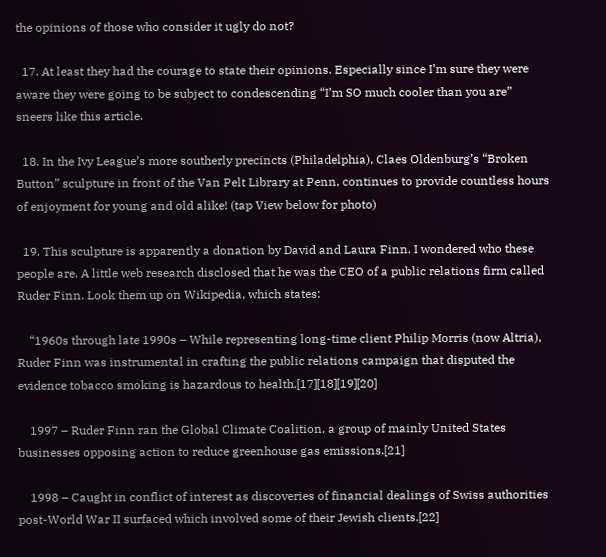the opinions of those who consider it ugly do not?

  17. At least they had the courage to state their opinions. Especially since I’m sure they were aware they were going to be subject to condescending “I’m SO much cooler than you are” sneers like this article.

  18. In the Ivy League’s more southerly precincts (Philadelphia), Claes Oldenburg’s “Broken Button” sculpture in front of the Van Pelt Library at Penn, continues to provide countless hours of enjoyment for young and old alike! (tap View below for photo)

  19. This sculpture is apparently a donation by David and Laura Finn. I wondered who these people are. A little web research disclosed that he was the CEO of a public relations firm called Ruder Finn. Look them up on Wikipedia, which states:

    “1960s through late 1990s – While representing long-time client Philip Morris (now Altria), Ruder Finn was instrumental in crafting the public relations campaign that disputed the evidence tobacco smoking is hazardous to health.[17][18][19][20]

    1997 – Ruder Finn ran the Global Climate Coalition, a group of mainly United States businesses opposing action to reduce greenhouse gas emissions.[21]

    1998 – Caught in conflict of interest as discoveries of financial dealings of Swiss authorities post-World War II surfaced which involved some of their Jewish clients.[22]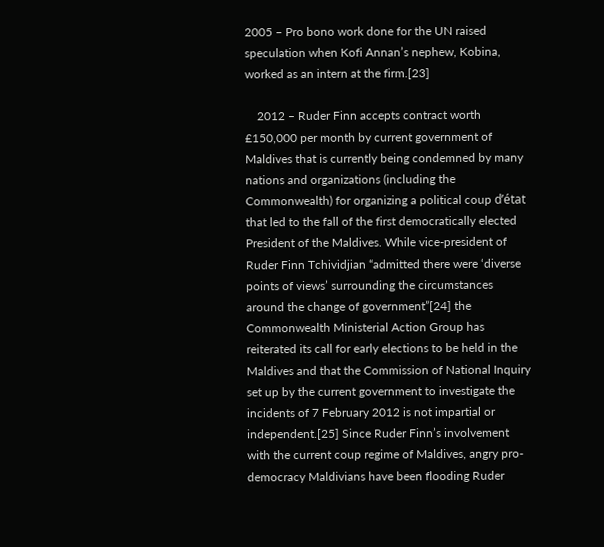2005 – Pro bono work done for the UN raised speculation when Kofi Annan’s nephew, Kobina, worked as an intern at the firm.[23]

    2012 – Ruder Finn accepts contract worth £150,000 per month by current government of Maldives that is currently being condemned by many nations and organizations (including the Commonwealth) for organizing a political coup d’état that led to the fall of the first democratically elected President of the Maldives. While vice-president of Ruder Finn Tchividjian “admitted there were ‘diverse points of views’ surrounding the circumstances around the change of government”[24] the Commonwealth Ministerial Action Group has reiterated its call for early elections to be held in the Maldives and that the Commission of National Inquiry set up by the current government to investigate the incidents of 7 February 2012 is not impartial or independent.[25] Since Ruder Finn’s involvement with the current coup regime of Maldives, angry pro-democracy Maldivians have been flooding Ruder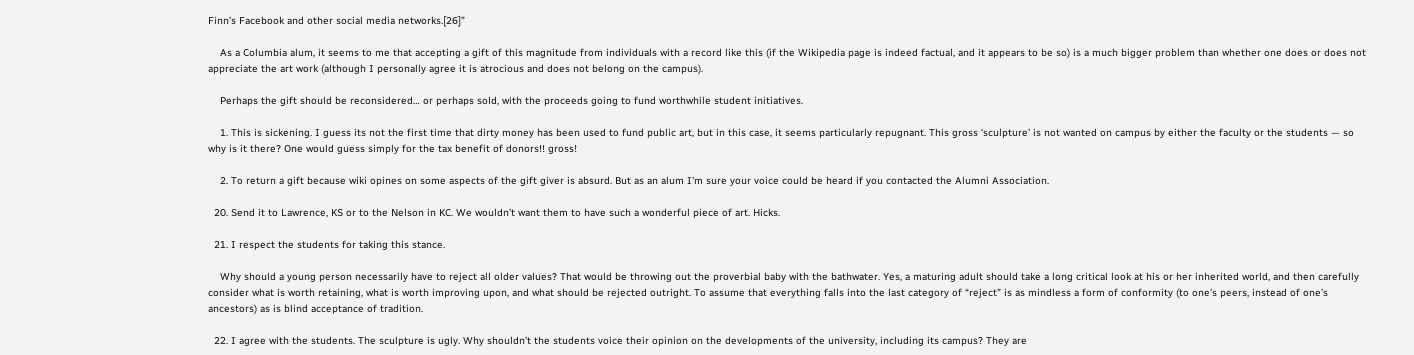Finn’s Facebook and other social media networks.[26]”

    As a Columbia alum, it seems to me that accepting a gift of this magnitude from individuals with a record like this (if the Wikipedia page is indeed factual, and it appears to be so) is a much bigger problem than whether one does or does not appreciate the art work (although I personally agree it is atrocious and does not belong on the campus).

    Perhaps the gift should be reconsidered… or perhaps sold, with the proceeds going to fund worthwhile student initiatives.

    1. This is sickening. I guess its not the first time that dirty money has been used to fund public art, but in this case, it seems particularly repugnant. This gross ‘sculpture’ is not wanted on campus by either the faculty or the students — so why is it there? One would guess simply for the tax benefit of donors!! gross!

    2. To return a gift because wiki opines on some aspects of the gift giver is absurd. But as an alum I’m sure your voice could be heard if you contacted the Alumni Association.

  20. Send it to Lawrence, KS or to the Nelson in KC. We wouldn’t want them to have such a wonderful piece of art. Hicks.

  21. I respect the students for taking this stance.

    Why should a young person necessarily have to reject all older values? That would be throwing out the proverbial baby with the bathwater. Yes, a maturing adult should take a long critical look at his or her inherited world, and then carefully consider what is worth retaining, what is worth improving upon, and what should be rejected outright. To assume that everything falls into the last category of “reject” is as mindless a form of conformity (to one’s peers, instead of one’s ancestors) as is blind acceptance of tradition.

  22. I agree with the students. The sculpture is ugly. Why shouldn’t the students voice their opinion on the developments of the university, including its campus? They are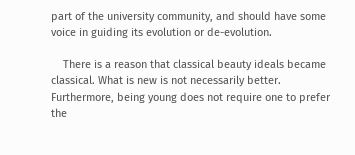part of the university community, and should have some voice in guiding its evolution or de-evolution.

    There is a reason that classical beauty ideals became classical. What is new is not necessarily better. Furthermore, being young does not require one to prefer the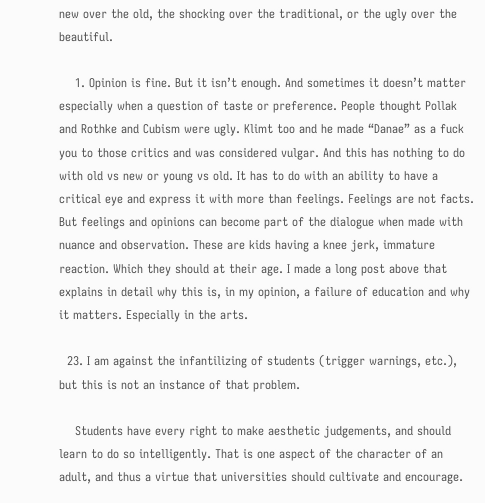new over the old, the shocking over the traditional, or the ugly over the beautiful.

    1. Opinion is fine. But it isn’t enough. And sometimes it doesn’t matter especially when a question of taste or preference. People thought Pollak and Rothke and Cubism were ugly. Klimt too and he made “Danae” as a fuck you to those critics and was considered vulgar. And this has nothing to do with old vs new or young vs old. It has to do with an ability to have a critical eye and express it with more than feelings. Feelings are not facts. But feelings and opinions can become part of the dialogue when made with nuance and observation. These are kids having a knee jerk, immature reaction. Which they should at their age. I made a long post above that explains in detail why this is, in my opinion, a failure of education and why it matters. Especially in the arts.

  23. I am against the infantilizing of students (trigger warnings, etc.), but this is not an instance of that problem.

    Students have every right to make aesthetic judgements, and should learn to do so intelligently. That is one aspect of the character of an adult, and thus a virtue that universities should cultivate and encourage.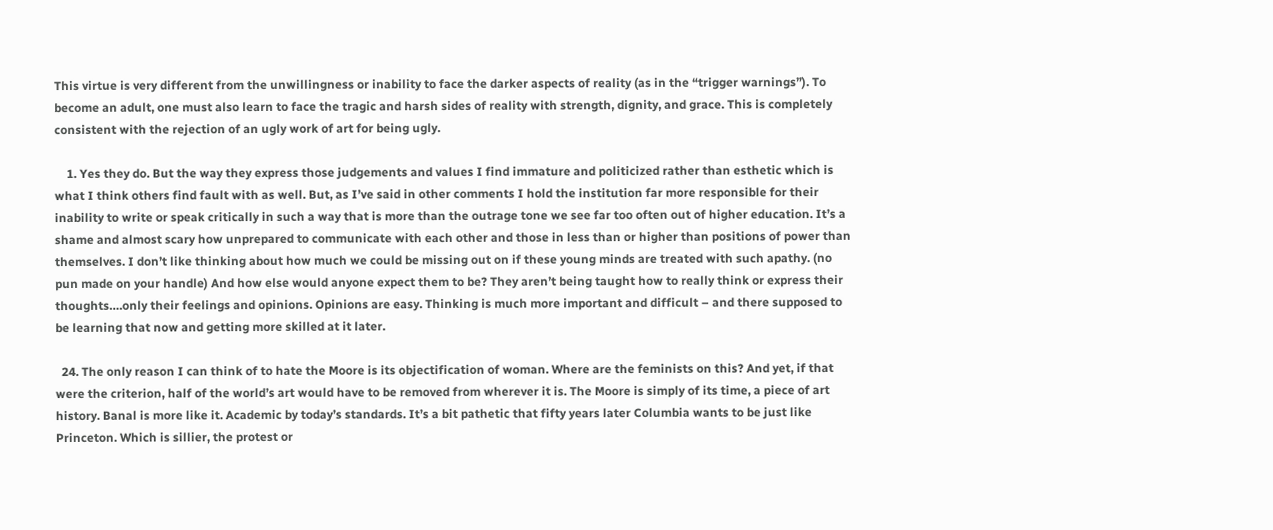This virtue is very different from the unwillingness or inability to face the darker aspects of reality (as in the “trigger warnings”). To become an adult, one must also learn to face the tragic and harsh sides of reality with strength, dignity, and grace. This is completely consistent with the rejection of an ugly work of art for being ugly.

    1. Yes they do. But the way they express those judgements and values I find immature and politicized rather than esthetic which is what I think others find fault with as well. But, as I’ve said in other comments I hold the institution far more responsible for their inability to write or speak critically in such a way that is more than the outrage tone we see far too often out of higher education. It’s a shame and almost scary how unprepared to communicate with each other and those in less than or higher than positions of power than themselves. I don’t like thinking about how much we could be missing out on if these young minds are treated with such apathy. (no pun made on your handle) And how else would anyone expect them to be? They aren’t being taught how to really think or express their thoughts….only their feelings and opinions. Opinions are easy. Thinking is much more important and difficult – and there supposed to be learning that now and getting more skilled at it later.

  24. The only reason I can think of to hate the Moore is its objectification of woman. Where are the feminists on this? And yet, if that were the criterion, half of the world’s art would have to be removed from wherever it is. The Moore is simply of its time, a piece of art history. Banal is more like it. Academic by today’s standards. It’s a bit pathetic that fifty years later Columbia wants to be just like Princeton. Which is sillier, the protest or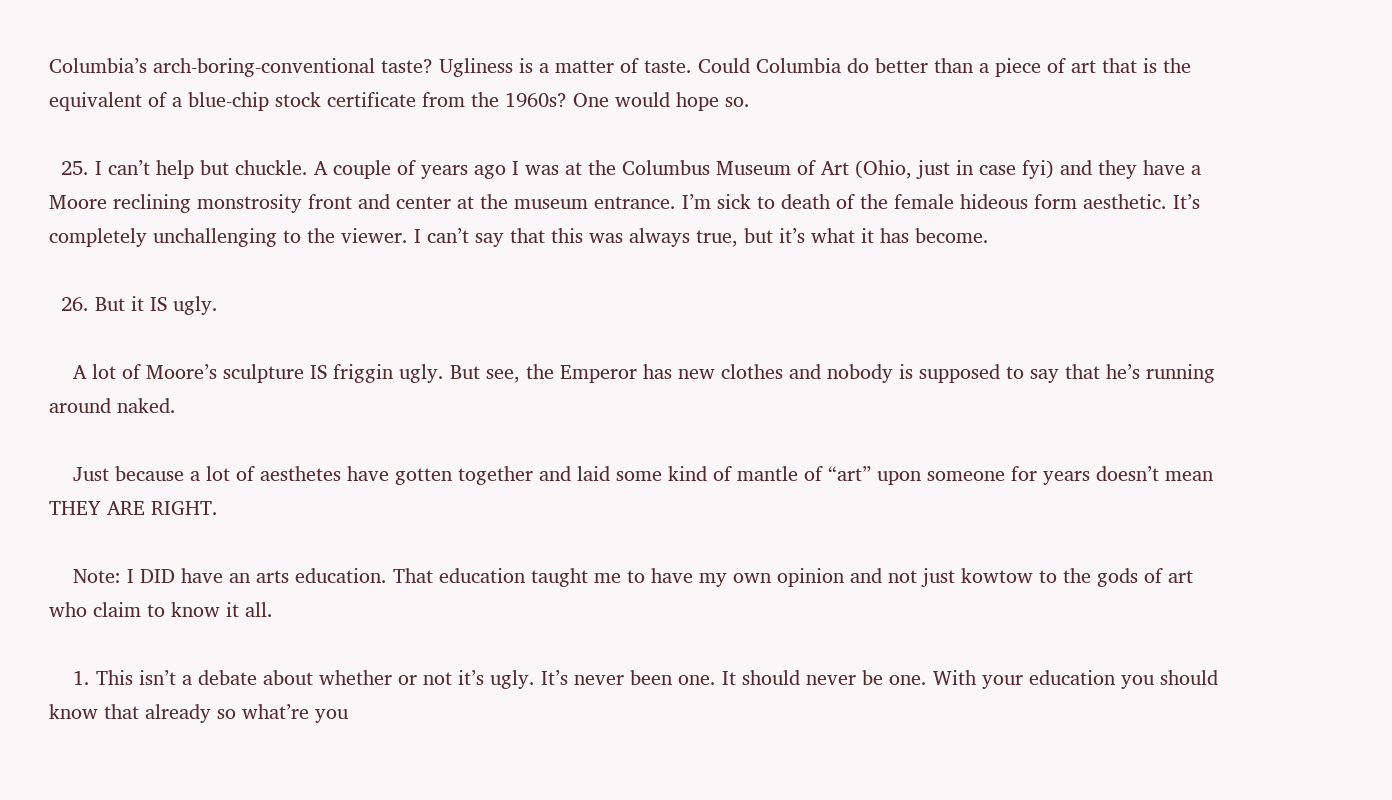Columbia’s arch-boring-conventional taste? Ugliness is a matter of taste. Could Columbia do better than a piece of art that is the equivalent of a blue-chip stock certificate from the 1960s? One would hope so.

  25. I can’t help but chuckle. A couple of years ago I was at the Columbus Museum of Art (Ohio, just in case fyi) and they have a Moore reclining monstrosity front and center at the museum entrance. I’m sick to death of the female hideous form aesthetic. It’s completely unchallenging to the viewer. I can’t say that this was always true, but it’s what it has become.

  26. But it IS ugly.

    A lot of Moore’s sculpture IS friggin ugly. But see, the Emperor has new clothes and nobody is supposed to say that he’s running around naked.

    Just because a lot of aesthetes have gotten together and laid some kind of mantle of “art” upon someone for years doesn’t mean THEY ARE RIGHT.

    Note: I DID have an arts education. That education taught me to have my own opinion and not just kowtow to the gods of art who claim to know it all.

    1. This isn’t a debate about whether or not it’s ugly. It’s never been one. It should never be one. With your education you should know that already so what’re you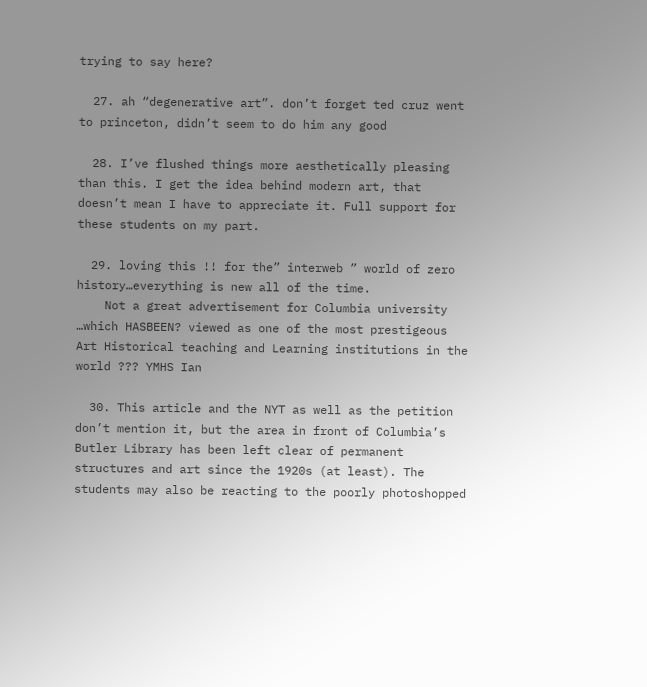trying to say here?

  27. ah “degenerative art”. don’t forget ted cruz went to princeton, didn’t seem to do him any good

  28. I’ve flushed things more aesthetically pleasing than this. I get the idea behind modern art, that doesn’t mean I have to appreciate it. Full support for these students on my part.

  29. loving this !! for the” interweb ” world of zero history…everything is new all of the time.
    Not a great advertisement for Columbia university …which HASBEEN? viewed as one of the most prestigeous Art Historical teaching and Learning institutions in the world ??? YMHS Ian

  30. This article and the NYT as well as the petition don’t mention it, but the area in front of Columbia’s Butler Library has been left clear of permanent structures and art since the 1920s (at least). The students may also be reacting to the poorly photoshopped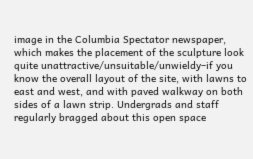image in the Columbia Spectator newspaper, which makes the placement of the sculpture look quite unattractive/unsuitable/unwieldy–if you know the overall layout of the site, with lawns to east and west, and with paved walkway on both sides of a lawn strip. Undergrads and staff regularly bragged about this open space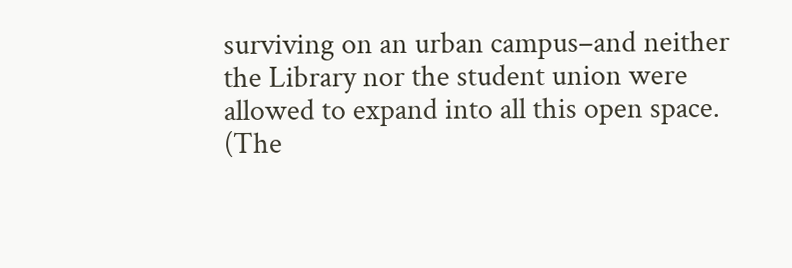surviving on an urban campus–and neither the Library nor the student union were allowed to expand into all this open space. (The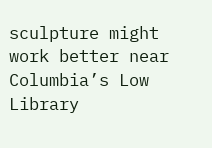sculpture might work better near Columbia’s Low Library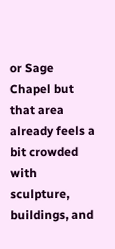or Sage Chapel but that area already feels a bit crowded with sculpture, buildings, and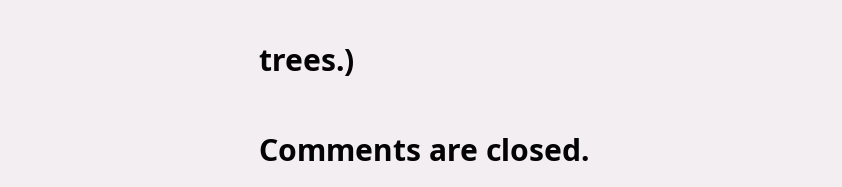trees.)

Comments are closed.